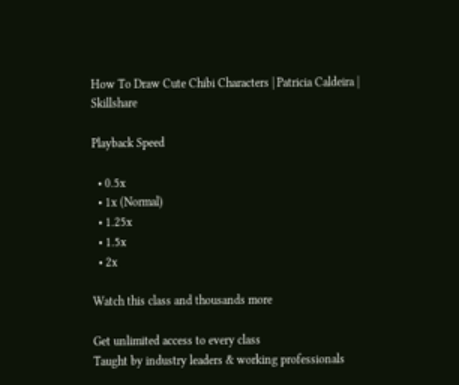How To Draw Cute Chibi Characters | Patricia Caldeira | Skillshare

Playback Speed

  • 0.5x
  • 1x (Normal)
  • 1.25x
  • 1.5x
  • 2x

Watch this class and thousands more

Get unlimited access to every class
Taught by industry leaders & working professionals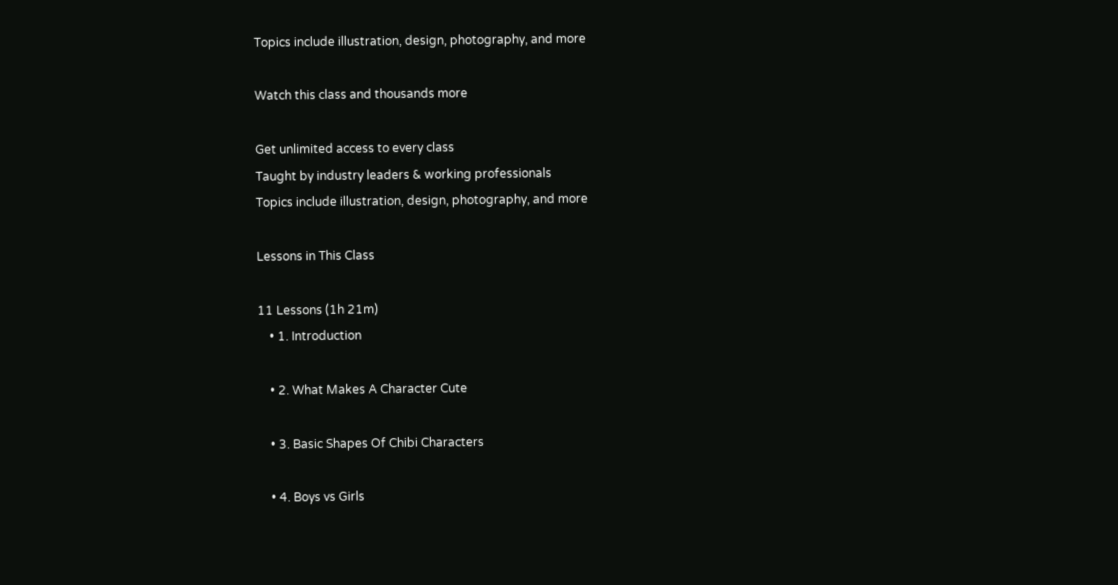Topics include illustration, design, photography, and more

Watch this class and thousands more

Get unlimited access to every class
Taught by industry leaders & working professionals
Topics include illustration, design, photography, and more

Lessons in This Class

11 Lessons (1h 21m)
    • 1. Introduction

    • 2. What Makes A Character Cute

    • 3. Basic Shapes Of Chibi Characters

    • 4. Boys vs Girls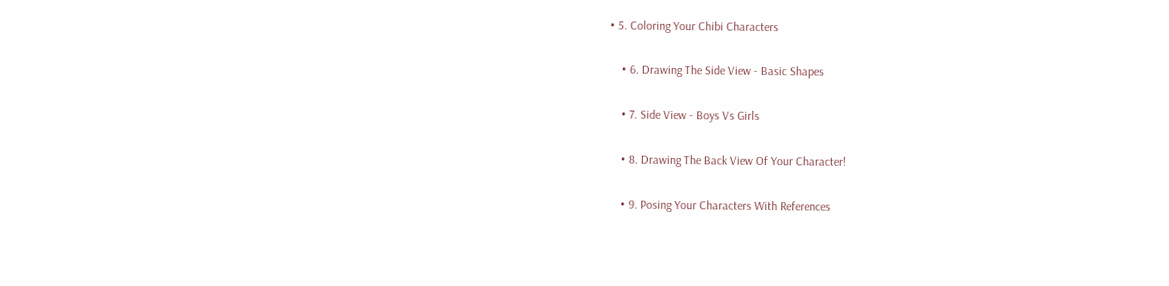• 5. Coloring Your Chibi Characters

    • 6. Drawing The Side View - Basic Shapes

    • 7. Side View - Boys Vs Girls

    • 8. Drawing The Back View Of Your Character!

    • 9. Posing Your Characters With References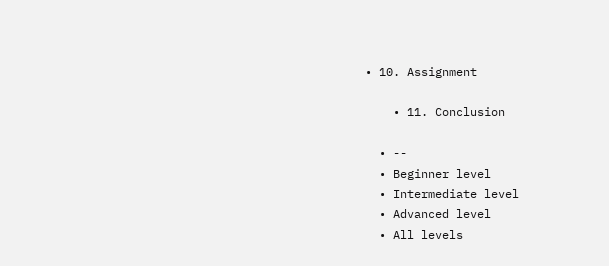• 10. Assignment

    • 11. Conclusion

  • --
  • Beginner level
  • Intermediate level
  • Advanced level
  • All levels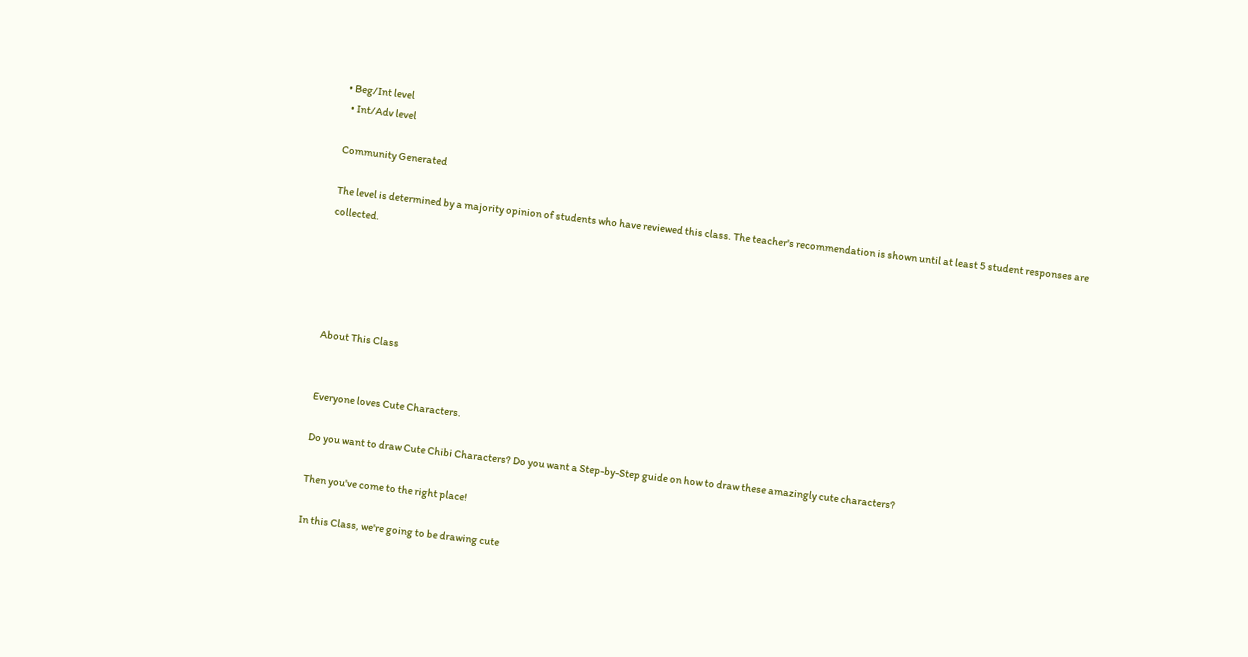• Beg/Int level
  • Int/Adv level

Community Generated

The level is determined by a majority opinion of students who have reviewed this class. The teacher's recommendation is shown until at least 5 student responses are collected.





About This Class


Everyone loves Cute Characters.

Do you want to draw Cute Chibi Characters? Do you want a Step-by-Step guide on how to draw these amazingly cute characters?

Then you've come to the right place!

In this Class, we're going to be drawing cute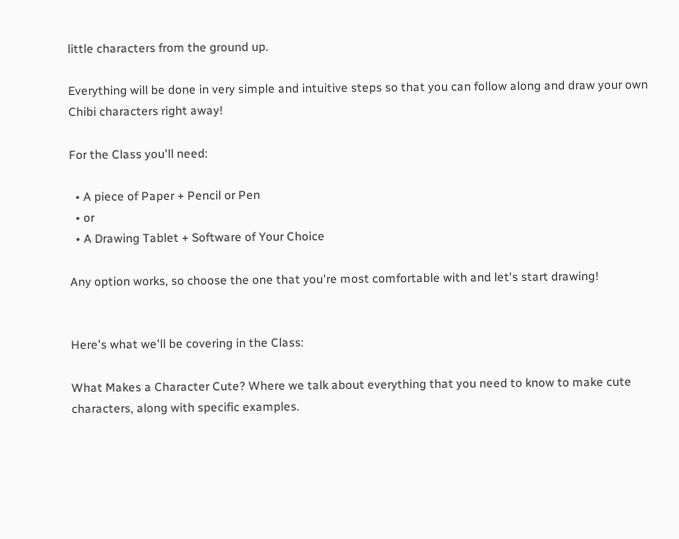little characters from the ground up.

Everything will be done in very simple and intuitive steps so that you can follow along and draw your own Chibi characters right away!

For the Class you'll need:

  • A piece of Paper + Pencil or Pen
  • or
  • A Drawing Tablet + Software of Your Choice

Any option works, so choose the one that you're most comfortable with and let's start drawing!


Here's what we'll be covering in the Class:

What Makes a Character Cute? Where we talk about everything that you need to know to make cute characters, along with specific examples.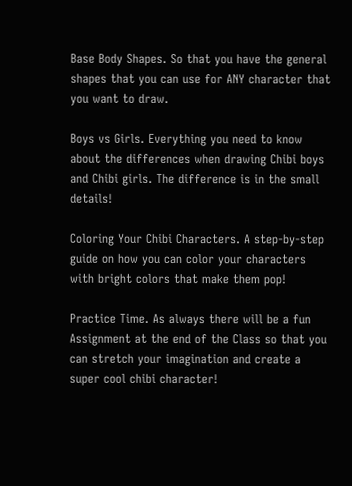Base Body Shapes. So that you have the general shapes that you can use for ANY character that you want to draw.

Boys vs Girls. Everything you need to know about the differences when drawing Chibi boys and Chibi girls. The difference is in the small details!

Coloring Your Chibi Characters. A step-by-step guide on how you can color your characters with bright colors that make them pop!

Practice Time. As always there will be a fun Assignment at the end of the Class so that you can stretch your imagination and create a super cool chibi character!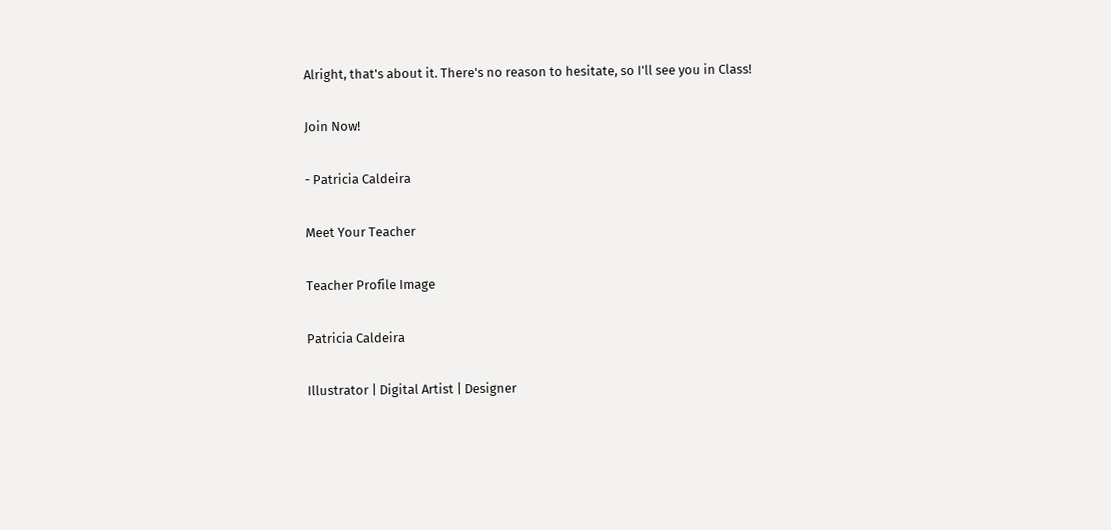Alright, that's about it. There's no reason to hesitate, so I'll see you in Class!

Join Now!

- Patricia Caldeira

Meet Your Teacher

Teacher Profile Image

Patricia Caldeira

Illustrator | Digital Artist | Designer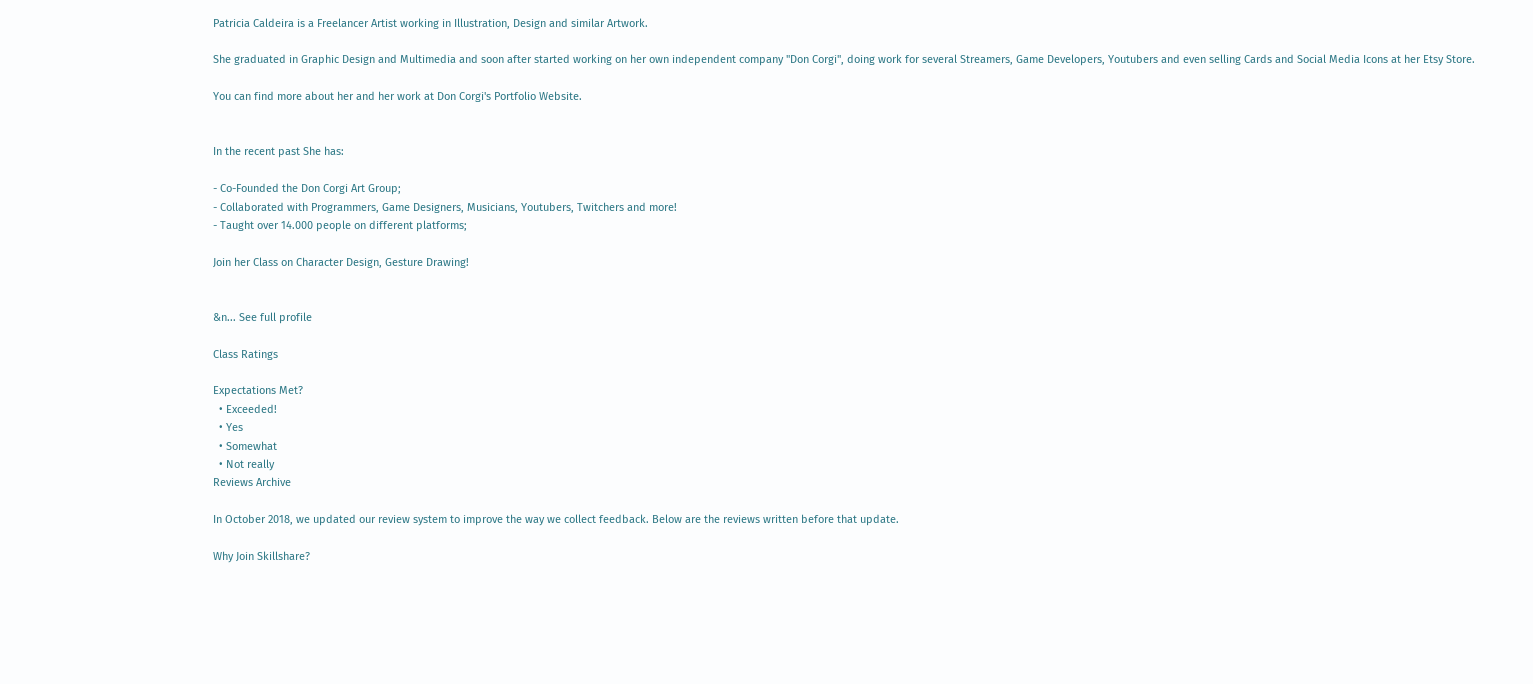Patricia Caldeira is a Freelancer Artist working in Illustration, Design and similar Artwork.

She graduated in Graphic Design and Multimedia and soon after started working on her own independent company "Don Corgi", doing work for several Streamers, Game Developers, Youtubers and even selling Cards and Social Media Icons at her Etsy Store.

You can find more about her and her work at Don Corgi's Portfolio Website.


In the recent past She has:

- Co-Founded the Don Corgi Art Group;
- Collaborated with Programmers, Game Designers, Musicians, Youtubers, Twitchers and more!
- Taught over 14.000 people on different platforms;

Join her Class on Character Design, Gesture Drawing!


&n... See full profile

Class Ratings

Expectations Met?
  • Exceeded!
  • Yes
  • Somewhat
  • Not really
Reviews Archive

In October 2018, we updated our review system to improve the way we collect feedback. Below are the reviews written before that update.

Why Join Skillshare?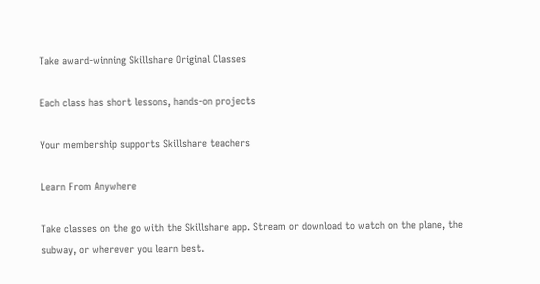Take award-winning Skillshare Original Classes

Each class has short lessons, hands-on projects

Your membership supports Skillshare teachers

Learn From Anywhere

Take classes on the go with the Skillshare app. Stream or download to watch on the plane, the subway, or wherever you learn best.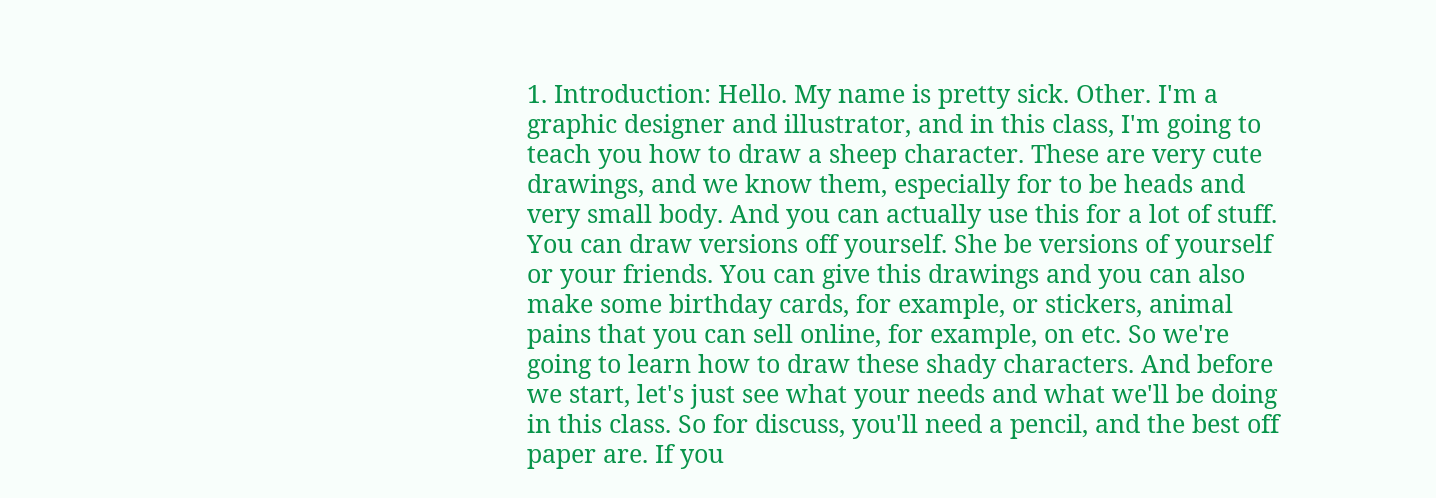1. Introduction: Hello. My name is pretty sick. Other. I'm a graphic designer and illustrator, and in this class, I'm going to teach you how to draw a sheep character. These are very cute drawings, and we know them, especially for to be heads and very small body. And you can actually use this for a lot of stuff. You can draw versions off yourself. She be versions of yourself or your friends. You can give this drawings and you can also make some birthday cards, for example, or stickers, animal pains that you can sell online, for example, on etc. So we're going to learn how to draw these shady characters. And before we start, let's just see what your needs and what we'll be doing in this class. So for discuss, you'll need a pencil, and the best off paper are. If you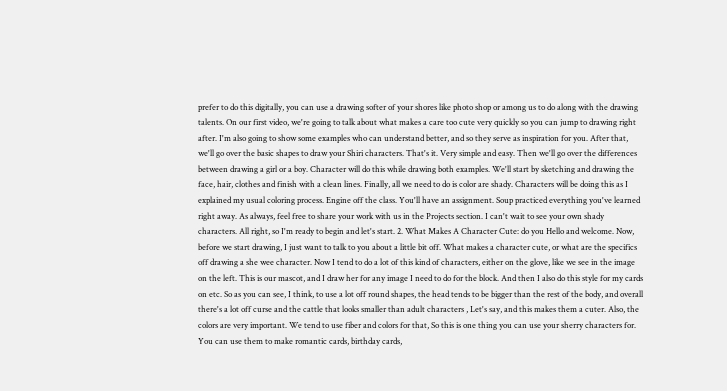prefer to do this digitally, you can use a drawing softer of your shores like photo shop or among us to do along with the drawing talents. On our first video, we're going to talk about what makes a care too cute very quickly so you can jump to drawing right after. I'm also going to show some examples who can understand better, and so they serve as inspiration for you. After that, we'll go over the basic shapes to draw your Shiri characters. That's it. Very simple and easy. Then we'll go over the differences between drawing a girl or a boy. Character will do this while drawing both examples. We'll start by sketching and drawing the face, hair, clothes and finish with a clean lines. Finally, all we need to do is color are shady. Characters will be doing this as I explained my usual coloring process. Engine off the class. You'll have an assignment. Soup practiced everything you've learned right away. As always, feel free to share your work with us in the Projects section. I can't wait to see your own shady characters. All right, so I'm ready to begin and let's start. 2. What Makes A Character Cute: do you Hello and welcome. Now, before we start drawing, I just want to talk to you about a little bit off. What makes a character cute, or what are the specifics off drawing a she wee character. Now I tend to do a lot of this kind of characters, either on the glove, like we see in the image on the left. This is our mascot, and I draw her for any image I need to do for the block. And then I also do this style for my cards on etc. So as you can see, I think, to use a lot off round shapes, the head tends to be bigger than the rest of the body, and overall there's a lot off curse and the cattle that looks smaller than adult characters , Let's say, and this makes them a cuter. Also, the colors are very important. We tend to use fiber and colors for that, So this is one thing you can use your sherry characters for. You can use them to make romantic cards, birthday cards,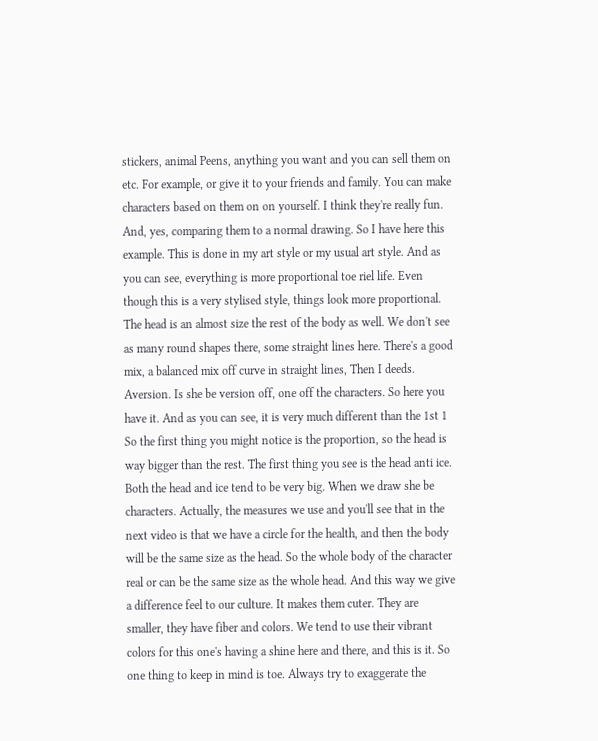stickers, animal Peens, anything you want and you can sell them on etc. For example, or give it to your friends and family. You can make characters based on them on on yourself. I think they're really fun. And, yes, comparing them to a normal drawing. So I have here this example. This is done in my art style or my usual art style. And as you can see, everything is more proportional toe riel life. Even though this is a very stylised style, things look more proportional. The head is an almost size the rest of the body as well. We don't see as many round shapes there, some straight lines here. There's a good mix, a balanced mix off curve in straight lines, Then I deeds. Aversion. Is she be version off, one off the characters. So here you have it. And as you can see, it is very much different than the 1st 1 So the first thing you might notice is the proportion, so the head is way bigger than the rest. The first thing you see is the head anti ice. Both the head and ice tend to be very big. When we draw she be characters. Actually, the measures we use and you'll see that in the next video is that we have a circle for the health, and then the body will be the same size as the head. So the whole body of the character real or can be the same size as the whole head. And this way we give a difference feel to our culture. It makes them cuter. They are smaller, they have fiber and colors. We tend to use their vibrant colors for this one's having a shine here and there, and this is it. So one thing to keep in mind is toe. Always try to exaggerate the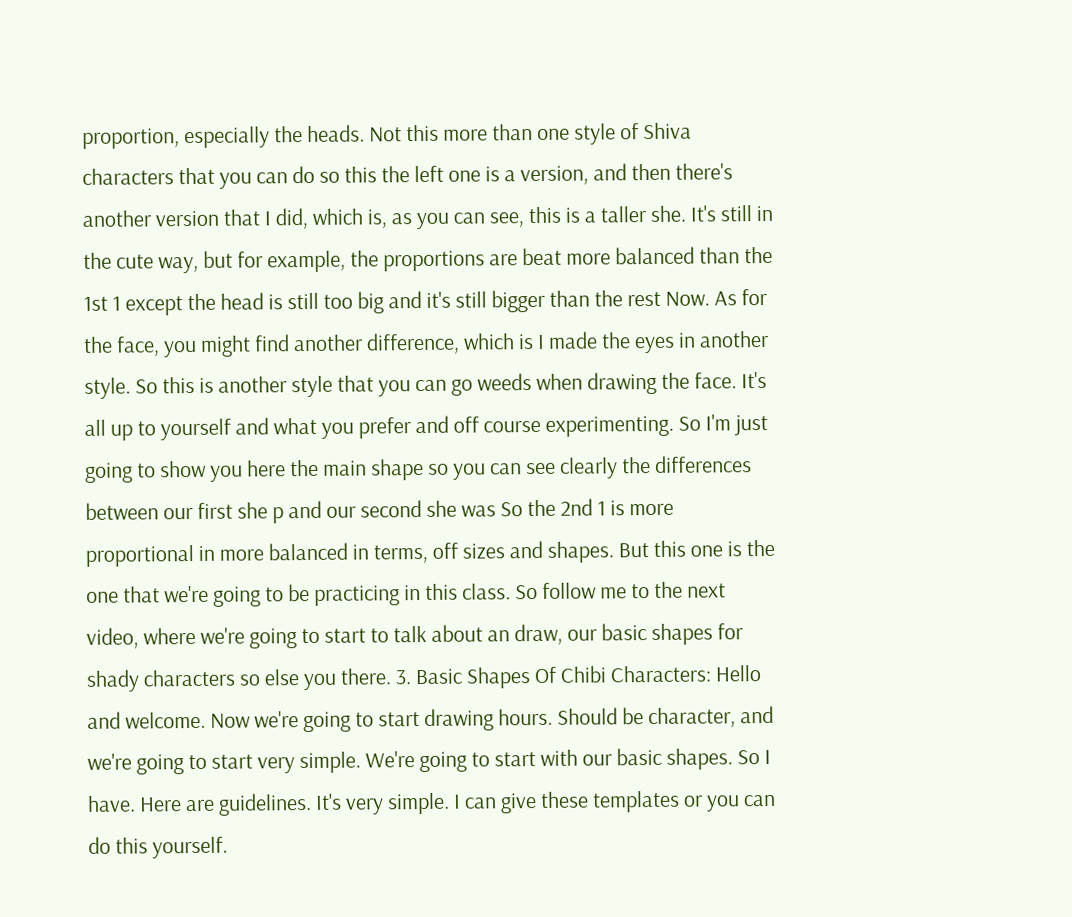proportion, especially the heads. Not this more than one style of Shiva characters that you can do so this the left one is a version, and then there's another version that I did, which is, as you can see, this is a taller she. It's still in the cute way, but for example, the proportions are beat more balanced than the 1st 1 except the head is still too big and it's still bigger than the rest Now. As for the face, you might find another difference, which is I made the eyes in another style. So this is another style that you can go weeds when drawing the face. It's all up to yourself and what you prefer and off course experimenting. So I'm just going to show you here the main shape so you can see clearly the differences between our first she p and our second she was So the 2nd 1 is more proportional in more balanced in terms, off sizes and shapes. But this one is the one that we're going to be practicing in this class. So follow me to the next video, where we're going to start to talk about an draw, our basic shapes for shady characters so else you there. 3. Basic Shapes Of Chibi Characters: Hello and welcome. Now we're going to start drawing hours. Should be character, and we're going to start very simple. We're going to start with our basic shapes. So I have. Here are guidelines. It's very simple. I can give these templates or you can do this yourself.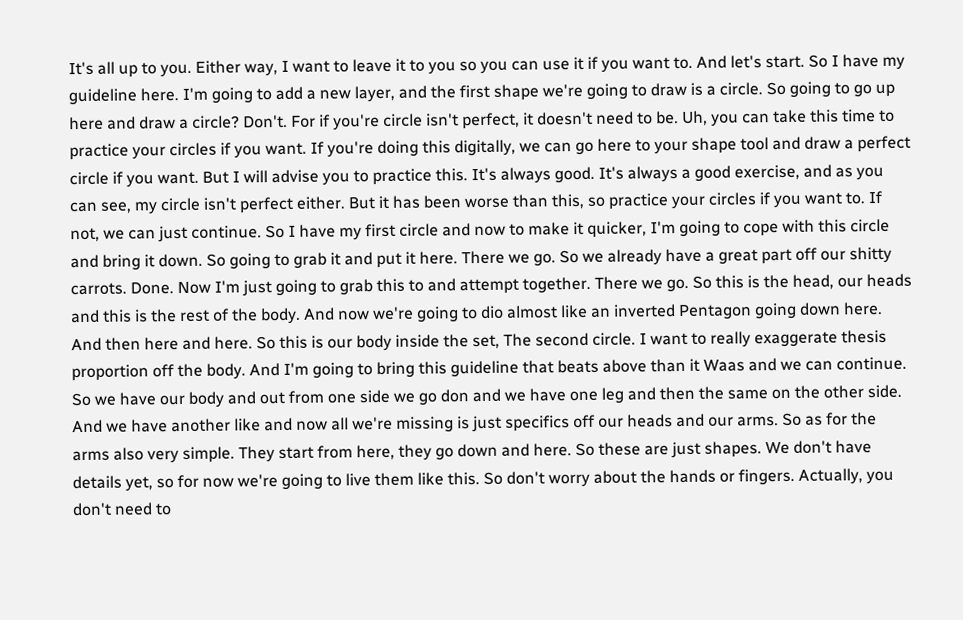It's all up to you. Either way, I want to leave it to you so you can use it if you want to. And let's start. So I have my guideline here. I'm going to add a new layer, and the first shape we're going to draw is a circle. So going to go up here and draw a circle? Don't. For if you're circle isn't perfect, it doesn't need to be. Uh, you can take this time to practice your circles if you want. If you're doing this digitally, we can go here to your shape tool and draw a perfect circle if you want. But I will advise you to practice this. It's always good. It's always a good exercise, and as you can see, my circle isn't perfect either. But it has been worse than this, so practice your circles if you want to. If not, we can just continue. So I have my first circle and now to make it quicker, I'm going to cope with this circle and bring it down. So going to grab it and put it here. There we go. So we already have a great part off our shitty carrots. Done. Now I'm just going to grab this to and attempt together. There we go. So this is the head, our heads and this is the rest of the body. And now we're going to dio almost like an inverted Pentagon going down here. And then here and here. So this is our body inside the set, The second circle. I want to really exaggerate thesis proportion off the body. And I'm going to bring this guideline that beats above than it Waas and we can continue. So we have our body and out from one side we go don and we have one leg and then the same on the other side. And we have another like and now all we're missing is just specifics off our heads and our arms. So as for the arms also very simple. They start from here, they go down and here. So these are just shapes. We don't have details yet, so for now we're going to live them like this. So don't worry about the hands or fingers. Actually, you don't need to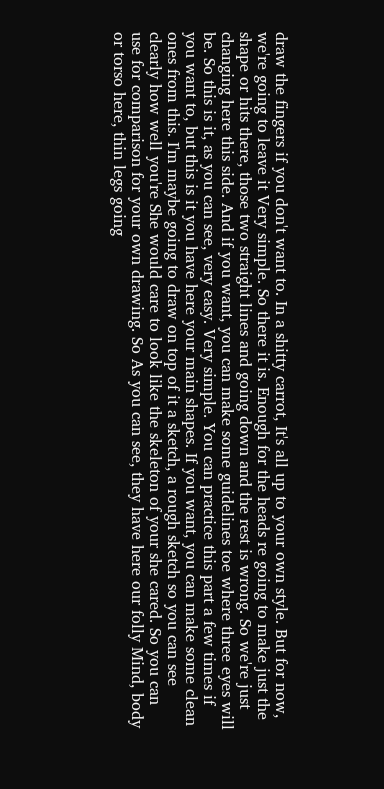draw the fingers if you don't want to. In a shitty carrot, It's all up to your own style. But for now, we're going to leave it Very simple. So there it is. Enough for the heads re going to make just the shape or hits there, those two straight lines and going down and the rest is wrong. So we're just changing here this side. And if you want, you can make some guidelines toe where three eyes will be. So this is it, as you can see, very easy. Very simple. You can practice this part a few times if you want to, but this is it you have here your main shapes. If you want, you can make some clean ones from this. I'm maybe going to draw on top of it a sketch, a rough sketch so you can see clearly how well you're She would care to look like the skeleton of your she cared. So you can use for comparison for your own drawing. So As you can see, they have here our folly Mind, body or torso here, thin legs going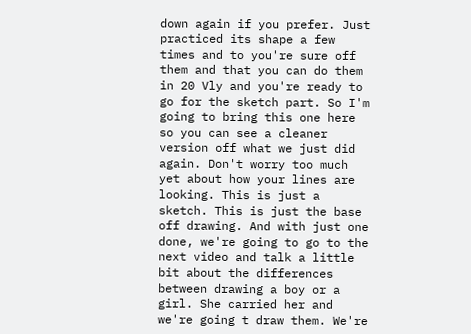down again if you prefer. Just practiced its shape a few times and to you're sure off them and that you can do them in 20 Vly and you're ready to go for the sketch part. So I'm going to bring this one here so you can see a cleaner version off what we just did again. Don't worry too much yet about how your lines are looking. This is just a sketch. This is just the base off drawing. And with just one done, we're going to go to the next video and talk a little bit about the differences between drawing a boy or a girl. She carried her and we're going t draw them. We're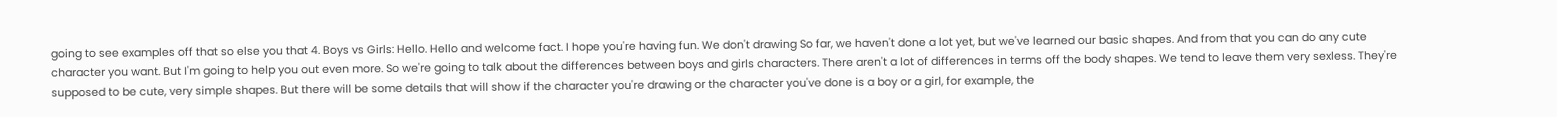going to see examples off that so else you that 4. Boys vs Girls: Hello. Hello and welcome fact. I hope you're having fun. We don't drawing So far, we haven't done a lot yet, but we've learned our basic shapes. And from that you can do any cute character you want. But I'm going to help you out even more. So we're going to talk about the differences between boys and girls characters. There aren't a lot of differences in terms off the body shapes. We tend to leave them very sexless. They're supposed to be cute, very simple shapes. But there will be some details that will show if the character you're drawing or the character you've done is a boy or a girl, for example, the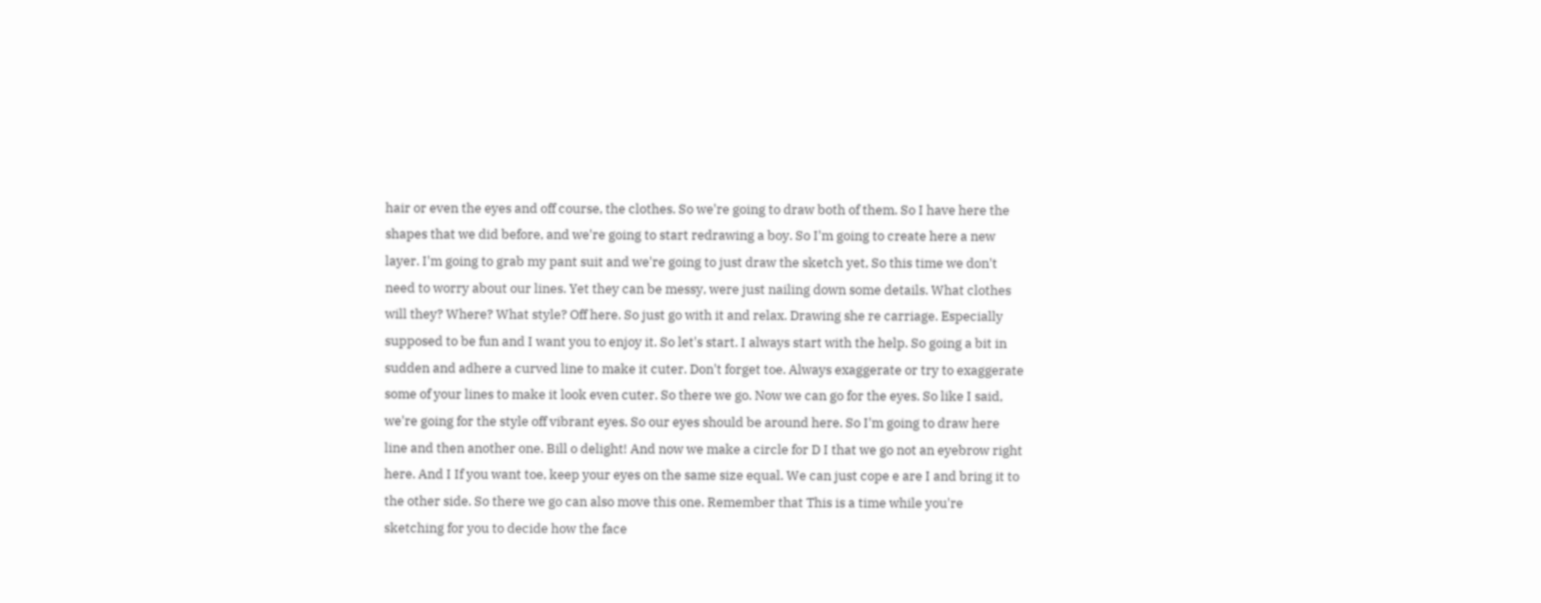hair or even the eyes and off course, the clothes. So we're going to draw both of them. So I have here the shapes that we did before, and we're going to start redrawing a boy. So I'm going to create here a new layer. I'm going to grab my pant suit and we're going to just draw the sketch yet, So this time we don't need to worry about our lines. Yet they can be messy, were just nailing down some details. What clothes will they? Where? What style? Off here. So just go with it and relax. Drawing she re carriage. Especially supposed to be fun and I want you to enjoy it. So let's start. I always start with the help. So going a bit in sudden and adhere a curved line to make it cuter. Don't forget toe. Always exaggerate or try to exaggerate some of your lines to make it look even cuter. So there we go. Now we can go for the eyes. So like I said, we're going for the style off vibrant eyes. So our eyes should be around here. So I'm going to draw here line and then another one. Bill o delight! And now we make a circle for D I that we go not an eyebrow right here. And I If you want toe, keep your eyes on the same size equal. We can just cope e are I and bring it to the other side. So there we go can also move this one. Remember that This is a time while you're sketching for you to decide how the face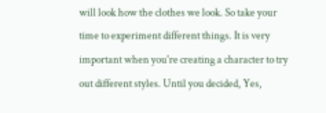will look how the clothes we look. So take your time to experiment different things. It is very important when you're creating a character to try out different styles. Until you decided, Yes,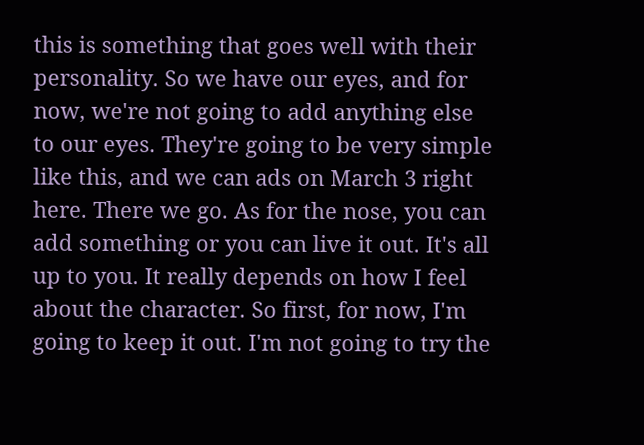this is something that goes well with their personality. So we have our eyes, and for now, we're not going to add anything else to our eyes. They're going to be very simple like this, and we can ads on March 3 right here. There we go. As for the nose, you can add something or you can live it out. It's all up to you. It really depends on how I feel about the character. So first, for now, I'm going to keep it out. I'm not going to try the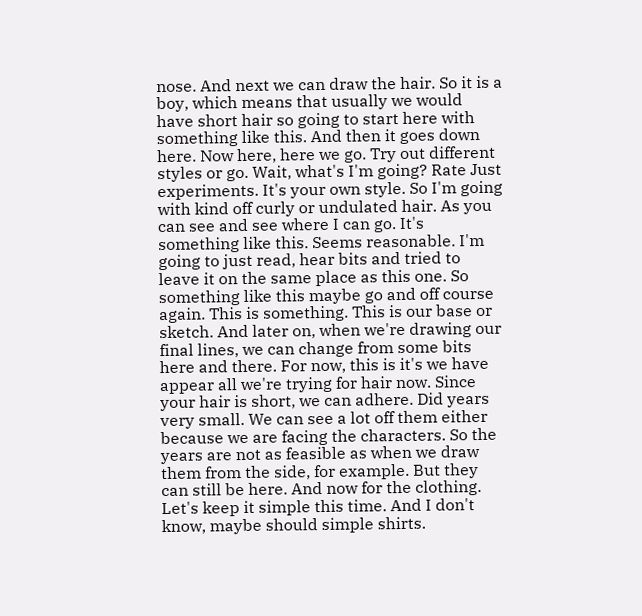nose. And next we can draw the hair. So it is a boy, which means that usually we would have short hair so going to start here with something like this. And then it goes down here. Now here, here we go. Try out different styles or go. Wait, what's I'm going? Rate Just experiments. It's your own style. So I'm going with kind off curly or undulated hair. As you can see and see where I can go. It's something like this. Seems reasonable. I'm going to just read, hear bits and tried to leave it on the same place as this one. So something like this maybe go and off course again. This is something. This is our base or sketch. And later on, when we're drawing our final lines, we can change from some bits here and there. For now, this is it's we have appear all we're trying for hair now. Since your hair is short, we can adhere. Did years very small. We can see a lot off them either because we are facing the characters. So the years are not as feasible as when we draw them from the side, for example. But they can still be here. And now for the clothing. Let's keep it simple this time. And I don't know, maybe should simple shirts.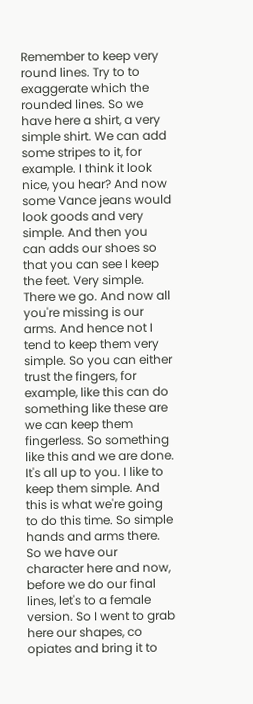Remember to keep very round lines. Try to to exaggerate which the rounded lines. So we have here a shirt, a very simple shirt. We can add some stripes to it, for example. I think it look nice, you hear? And now some Vance jeans would look goods and very simple. And then you can adds our shoes so that you can see I keep the feet. Very simple. There we go. And now all you're missing is our arms. And hence not I tend to keep them very simple. So you can either trust the fingers, for example, like this can do something like these are we can keep them fingerless. So something like this and we are done. It's all up to you. I like to keep them simple. And this is what we're going to do this time. So simple hands and arms there. So we have our character here and now, before we do our final lines, let's to a female version. So I went to grab here our shapes, co opiates and bring it to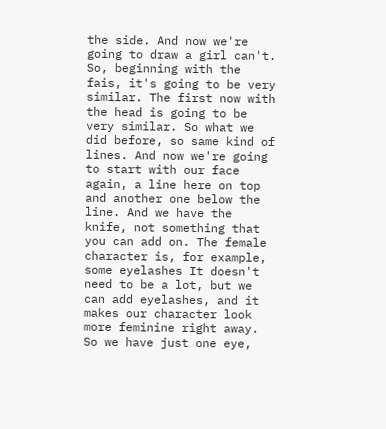the side. And now we're going to draw a girl can't. So, beginning with the fais, it's going to be very similar. The first now with the head is going to be very similar. So what we did before, so same kind of lines. And now we're going to start with our face again, a line here on top and another one below the line. And we have the knife, not something that you can add on. The female character is, for example, some eyelashes It doesn't need to be a lot, but we can add eyelashes, and it makes our character look more feminine right away. So we have just one eye,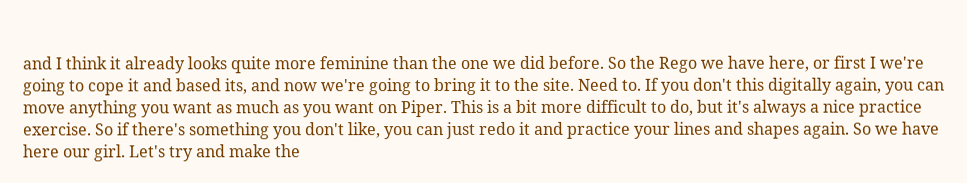and I think it already looks quite more feminine than the one we did before. So the Rego we have here, or first I we're going to cope it and based its, and now we're going to bring it to the site. Need to. If you don't this digitally again, you can move anything you want as much as you want on Piper. This is a bit more difficult to do, but it's always a nice practice exercise. So if there's something you don't like, you can just redo it and practice your lines and shapes again. So we have here our girl. Let's try and make the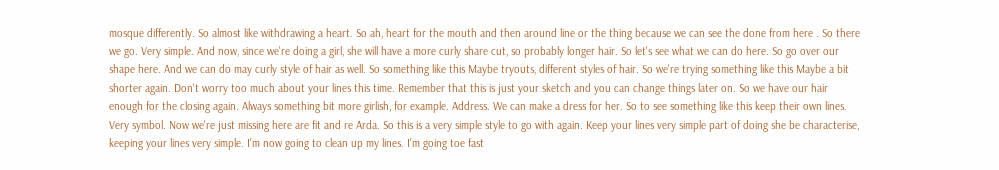mosque differently. So almost like withdrawing a heart. So ah, heart for the mouth and then around line or the thing because we can see the done from here . So there we go. Very simple. And now, since we're doing a girl, she will have a more curly share cut, so probably longer hair. So let's see what we can do here. So go over our shape here. And we can do may curly style of hair as well. So something like this Maybe tryouts, different styles of hair. So we're trying something like this Maybe a bit shorter again. Don't worry too much about your lines this time. Remember that this is just your sketch and you can change things later on. So we have our hair enough for the closing again. Always something bit more girlish, for example. Address. We can make a dress for her. So to see something like this keep their own lines. Very symbol. Now we're just missing here are fit and re Arda. So this is a very simple style to go with again. Keep your lines very simple part of doing she be characterise, keeping your lines very simple. I'm now going to clean up my lines. I'm going toe fast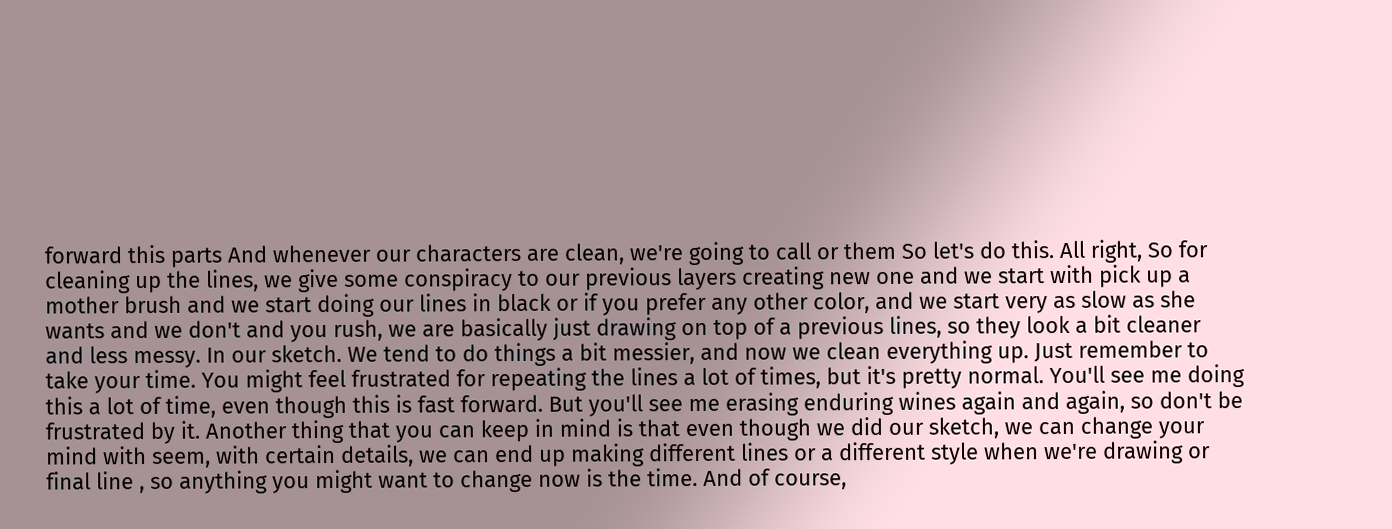forward this parts And whenever our characters are clean, we're going to call or them So let's do this. All right, So for cleaning up the lines, we give some conspiracy to our previous layers creating new one and we start with pick up a mother brush and we start doing our lines in black or if you prefer any other color, and we start very as slow as she wants and we don't and you rush, we are basically just drawing on top of a previous lines, so they look a bit cleaner and less messy. In our sketch. We tend to do things a bit messier, and now we clean everything up. Just remember to take your time. You might feel frustrated for repeating the lines a lot of times, but it's pretty normal. You'll see me doing this a lot of time, even though this is fast forward. But you'll see me erasing enduring wines again and again, so don't be frustrated by it. Another thing that you can keep in mind is that even though we did our sketch, we can change your mind with seem, with certain details, we can end up making different lines or a different style when we're drawing or final line , so anything you might want to change now is the time. And of course,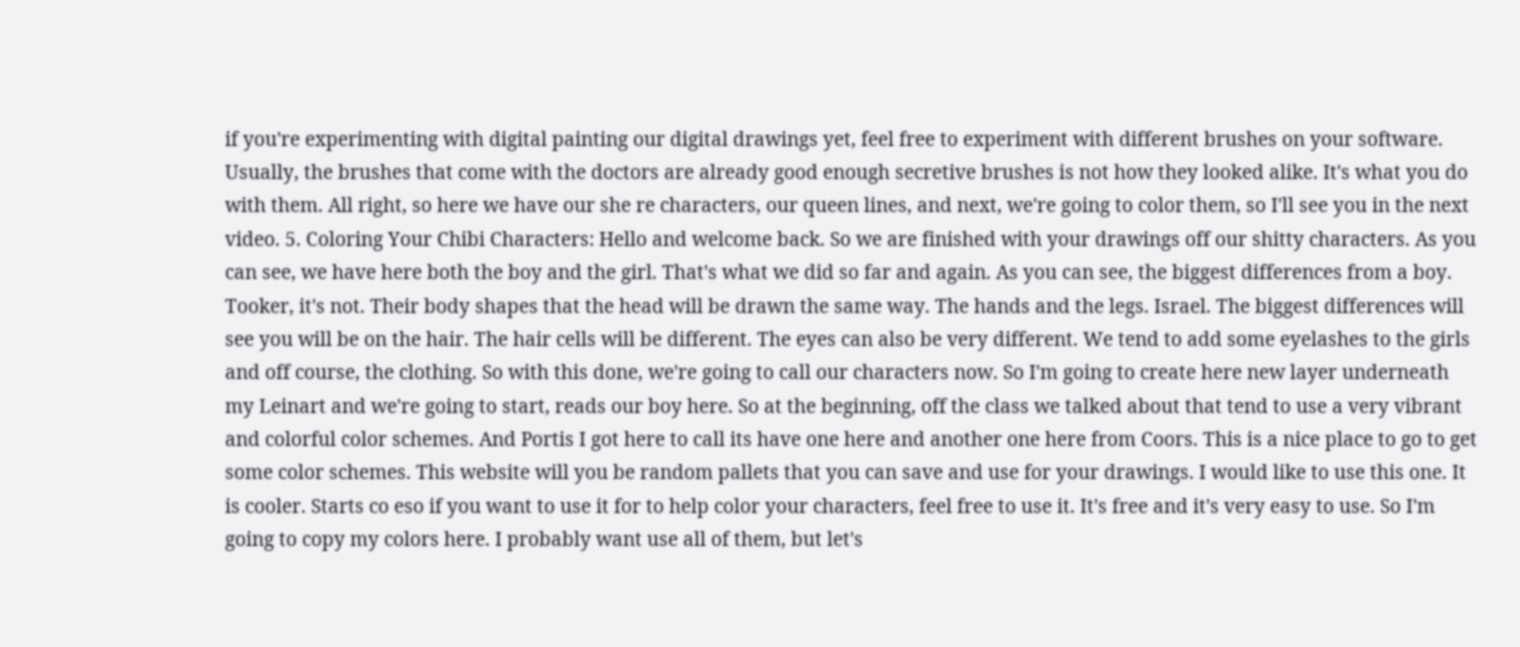if you're experimenting with digital painting our digital drawings yet, feel free to experiment with different brushes on your software. Usually, the brushes that come with the doctors are already good enough secretive brushes is not how they looked alike. It's what you do with them. All right, so here we have our she re characters, our queen lines, and next, we're going to color them, so I'll see you in the next video. 5. Coloring Your Chibi Characters: Hello and welcome back. So we are finished with your drawings off our shitty characters. As you can see, we have here both the boy and the girl. That's what we did so far and again. As you can see, the biggest differences from a boy. Tooker, it's not. Their body shapes that the head will be drawn the same way. The hands and the legs. Israel. The biggest differences will see you will be on the hair. The hair cells will be different. The eyes can also be very different. We tend to add some eyelashes to the girls and off course, the clothing. So with this done, we're going to call our characters now. So I'm going to create here new layer underneath my Leinart and we're going to start, reads our boy here. So at the beginning, off the class we talked about that tend to use a very vibrant and colorful color schemes. And Portis I got here to call its have one here and another one here from Coors. This is a nice place to go to get some color schemes. This website will you be random pallets that you can save and use for your drawings. I would like to use this one. It is cooler. Starts co eso if you want to use it for to help color your characters, feel free to use it. It's free and it's very easy to use. So I'm going to copy my colors here. I probably want use all of them, but let's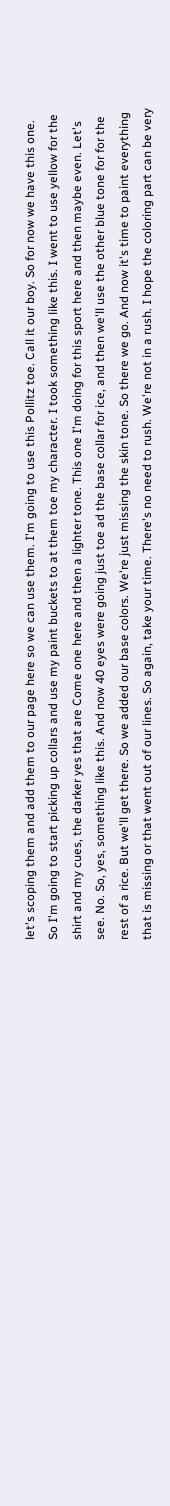let's scoping them and add them to our page here so we can use them. I'm going to use this Pollitz toe. Call it our boy. So for now we have this one. So I'm going to start picking up collars and use my paint buckets to at them toe my character. I took something like this. I went to use yellow for the shirt and my cues, the darker yes that are Come one here and then a lighter tone. This one I'm doing for this sport here and then maybe even. Let's see. No. So, yes, something like this. And now 40 eyes were going just toe ad the base collar for ice, and then we'll use the other blue tone for for the rest of a rice. But we'll get there. So we added our base colors. We're just missing the skin tone. So there we go. And now it's time to paint everything that is missing or that went out of our lines. So again, take your time. There's no need to rush. We're not in a rush. I hope the coloring part can be very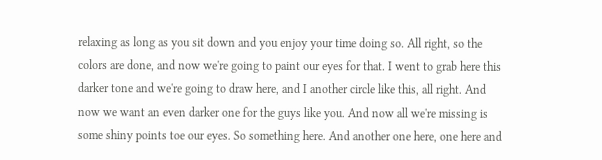relaxing as long as you sit down and you enjoy your time doing so. All right, so the colors are done, and now we're going to paint our eyes for that. I went to grab here this darker tone and we're going to draw here, and I another circle like this, all right. And now we want an even darker one for the guys like you. And now all we're missing is some shiny points toe our eyes. So something here. And another one here, one here and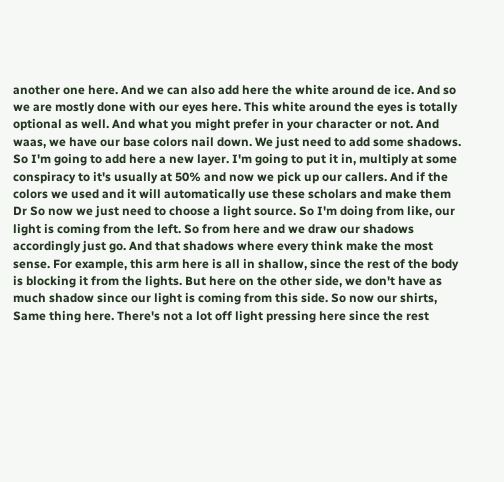another one here. And we can also add here the white around de ice. And so we are mostly done with our eyes here. This white around the eyes is totally optional as well. And what you might prefer in your character or not. And waas, we have our base colors nail down. We just need to add some shadows. So I'm going to add here a new layer. I'm going to put it in, multiply at some conspiracy to it's usually at 50% and now we pick up our callers. And if the colors we used and it will automatically use these scholars and make them Dr So now we just need to choose a light source. So I'm doing from like, our light is coming from the left. So from here and we draw our shadows accordingly just go. And that shadows where every think make the most sense. For example, this arm here is all in shallow, since the rest of the body is blocking it from the lights. But here on the other side, we don't have as much shadow since our light is coming from this side. So now our shirts, Same thing here. There's not a lot off light pressing here since the rest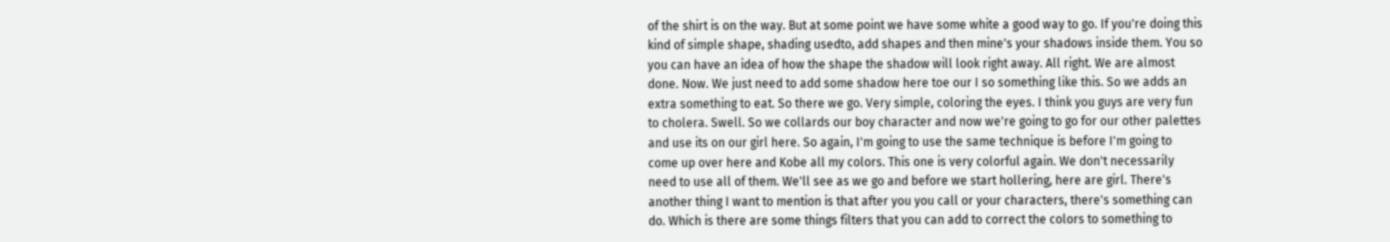of the shirt is on the way. But at some point we have some white a good way to go. If you're doing this kind of simple shape, shading usedto, add shapes and then mine's your shadows inside them. You so you can have an idea of how the shape the shadow will look right away. All right. We are almost done. Now. We just need to add some shadow here toe our I so something like this. So we adds an extra something to eat. So there we go. Very simple, coloring the eyes. I think you guys are very fun to cholera. Swell. So we collards our boy character and now we're going to go for our other palettes and use its on our girl here. So again, I'm going to use the same technique is before I'm going to come up over here and Kobe all my colors. This one is very colorful again. We don't necessarily need to use all of them. We'll see as we go and before we start hollering, here are girl. There's another thing I want to mention is that after you you call or your characters, there's something can do. Which is there are some things filters that you can add to correct the colors to something to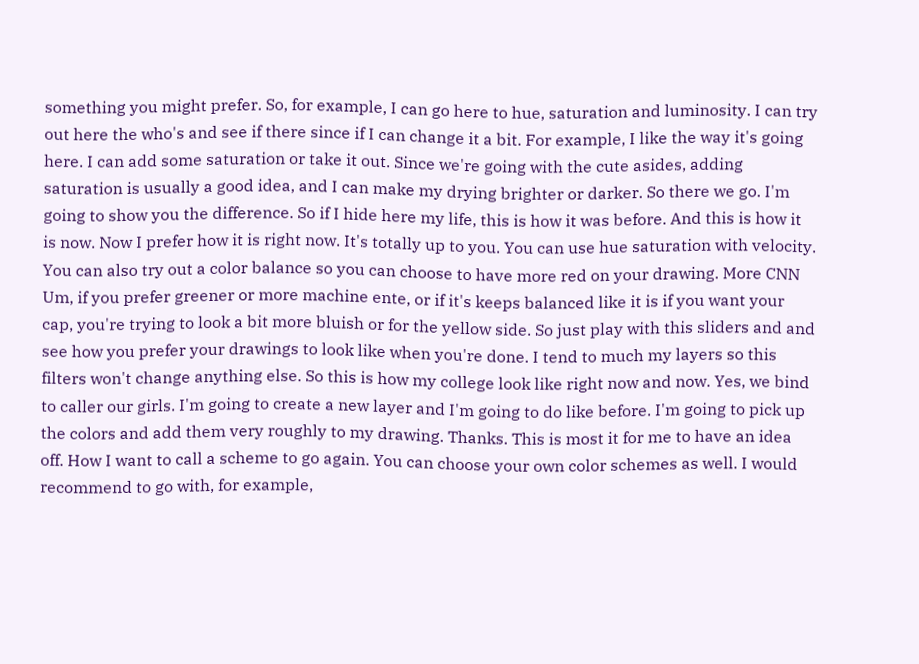something you might prefer. So, for example, I can go here to hue, saturation and luminosity. I can try out here the who's and see if there since if I can change it a bit. For example, I like the way it's going here. I can add some saturation or take it out. Since we're going with the cute asides, adding saturation is usually a good idea, and I can make my drying brighter or darker. So there we go. I'm going to show you the difference. So if I hide here my life, this is how it was before. And this is how it is now. Now I prefer how it is right now. It's totally up to you. You can use hue saturation with velocity. You can also try out a color balance so you can choose to have more red on your drawing. More CNN Um, if you prefer greener or more machine ente, or if it's keeps balanced like it is if you want your cap, you're trying to look a bit more bluish or for the yellow side. So just play with this sliders and and see how you prefer your drawings to look like when you're done. I tend to much my layers so this filters won't change anything else. So this is how my college look like right now and now. Yes, we bind to caller our girls. I'm going to create a new layer and I'm going to do like before. I'm going to pick up the colors and add them very roughly to my drawing. Thanks. This is most it for me to have an idea off. How I want to call a scheme to go again. You can choose your own color schemes as well. I would recommend to go with, for example,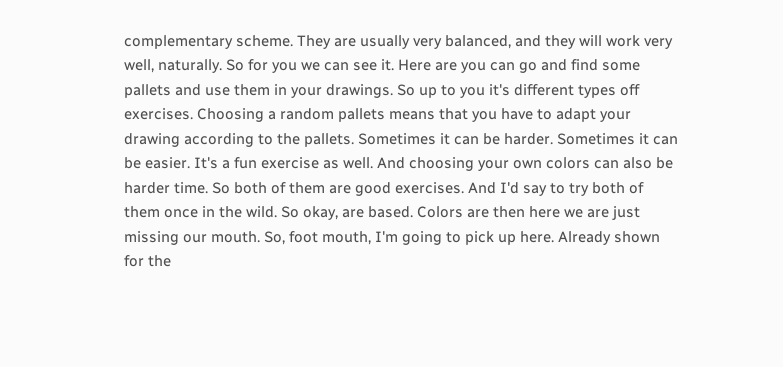complementary scheme. They are usually very balanced, and they will work very well, naturally. So for you we can see it. Here are you can go and find some pallets and use them in your drawings. So up to you it's different types off exercises. Choosing a random pallets means that you have to adapt your drawing according to the pallets. Sometimes it can be harder. Sometimes it can be easier. It's a fun exercise as well. And choosing your own colors can also be harder time. So both of them are good exercises. And I'd say to try both of them once in the wild. So okay, are based. Colors are then here we are just missing our mouth. So, foot mouth, I'm going to pick up here. Already shown for the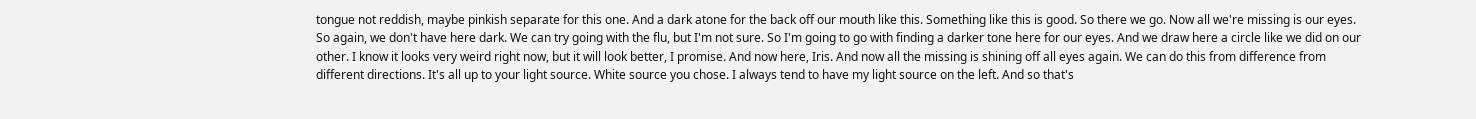tongue not reddish, maybe pinkish separate for this one. And a dark atone for the back off our mouth like this. Something like this is good. So there we go. Now all we're missing is our eyes. So again, we don't have here dark. We can try going with the flu, but I'm not sure. So I'm going to go with finding a darker tone here for our eyes. And we draw here a circle like we did on our other. I know it looks very weird right now, but it will look better, I promise. And now here, Iris. And now all the missing is shining off all eyes again. We can do this from difference from different directions. It's all up to your light source. White source you chose. I always tend to have my light source on the left. And so that's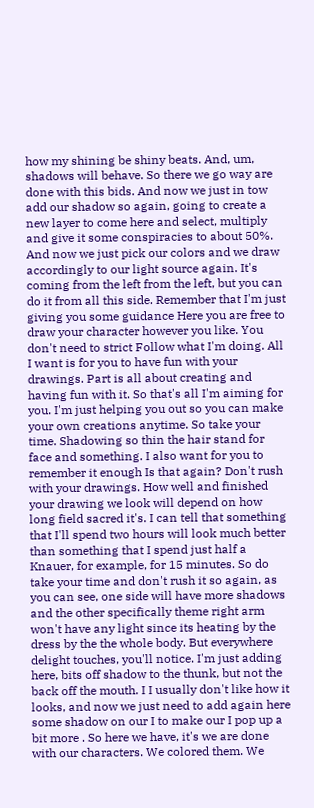how my shining be shiny beats. And, um, shadows will behave. So there we go way are done with this bids. And now we just in tow add our shadow so again, going to create a new layer to come here and select, multiply and give it some conspiracies to about 50%. And now we just pick our colors and we draw accordingly to our light source again. It's coming from the left from the left, but you can do it from all this side. Remember that I'm just giving you some guidance Here you are free to draw your character however you like. You don't need to strict Follow what I'm doing. All I want is for you to have fun with your drawings. Part is all about creating and having fun with it. So that's all I'm aiming for you. I'm just helping you out so you can make your own creations anytime. So take your time. Shadowing so thin the hair stand for face and something. I also want for you to remember it enough Is that again? Don't rush with your drawings. How well and finished your drawing we look will depend on how long field sacred it's. I can tell that something that I'll spend two hours will look much better than something that I spend just half a Knauer, for example, for 15 minutes. So do take your time and don't rush it so again, as you can see, one side will have more shadows and the other specifically theme right arm won't have any light since its heating by the dress by the the whole body. But everywhere delight touches, you'll notice. I'm just adding here, bits off shadow to the thunk, but not the back off the mouth. I I usually don't like how it looks, and now we just need to add again here some shadow on our I to make our I pop up a bit more . So here we have, it's we are done with our characters. We colored them. We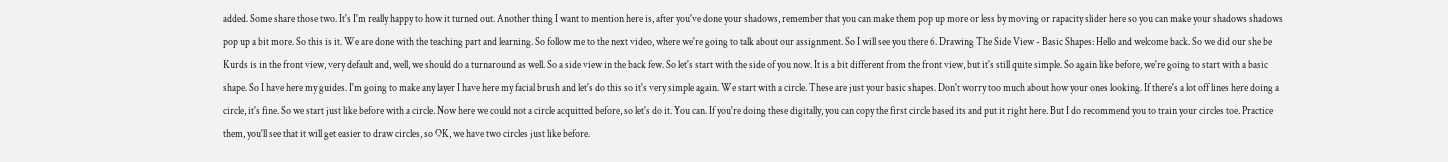added. Some share those two. It's I'm really happy to how it turned out. Another thing I want to mention here is, after you've done your shadows, remember that you can make them pop up more or less by moving or rapacity slider here so you can make your shadows shadows pop up a bit more. So this is it. We are done with the teaching part and learning. So follow me to the next video, where we're going to talk about our assignment. So I will see you there 6. Drawing The Side View - Basic Shapes: Hello and welcome back. So we did our she be Kurds is in the front view, very default and, well, we should do a turnaround as well. So a side view in the back few. So let's start with the side of you now. It is a bit different from the front view, but it's still quite simple. So again like before, we're going to start with a basic shape. So I have here my guides. I'm going to make any layer I have here my facial brush and let's do this so it's very simple again. We start with a circle. These are just your basic shapes. Don't worry too much about how your ones looking. If there's a lot off lines here doing a circle, it's fine. So we start just like before with a circle. Now here we could not a circle acquitted before, so let's do it. You can. If you're doing these digitally, you can copy the first circle based its and put it right here. But I do recommend you to train your circles toe. Practice them, you'll see that it will get easier to draw circles, so OK, we have two circles just like before.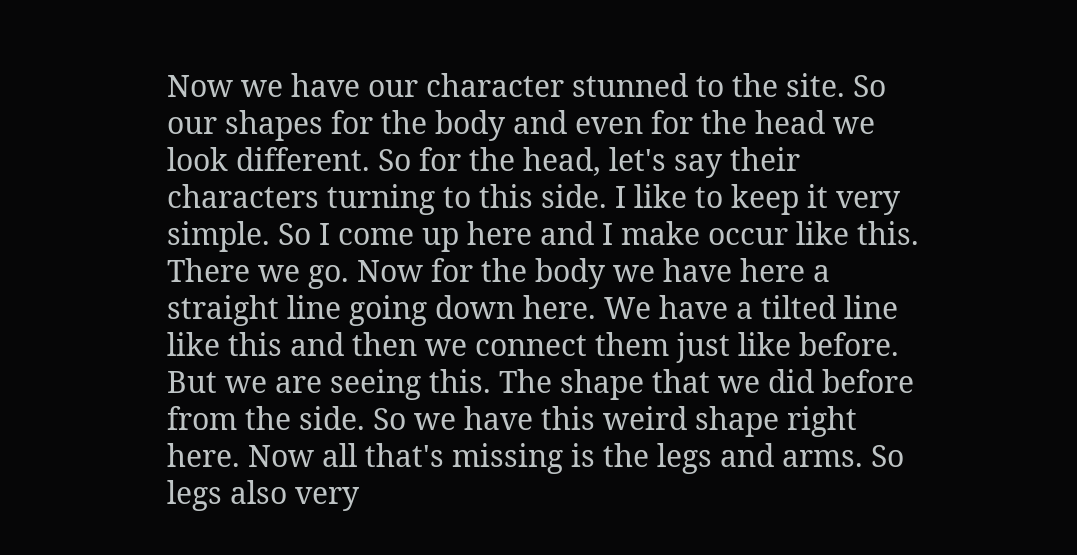Now we have our character stunned to the site. So our shapes for the body and even for the head we look different. So for the head, let's say their characters turning to this side. I like to keep it very simple. So I come up here and I make occur like this. There we go. Now for the body we have here a straight line going down here. We have a tilted line like this and then we connect them just like before. But we are seeing this. The shape that we did before from the side. So we have this weird shape right here. Now all that's missing is the legs and arms. So legs also very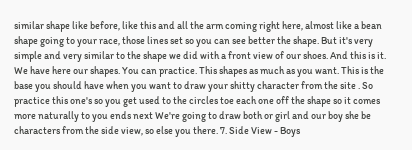similar shape like before, like this and all the arm coming right here, almost like a bean shape going to your race, those lines set so you can see better the shape. But it's very simple and very similar to the shape we did with a front view of our shoes. And this is it. We have here our shapes. You can practice. This shapes as much as you want. This is the base you should have when you want to draw your shitty character from the site . So practice this one's so you get used to the circles toe each one off the shape so it comes more naturally to you ends next We're going to draw both or girl and our boy she be characters from the side view, so else you there. 7. Side View - Boys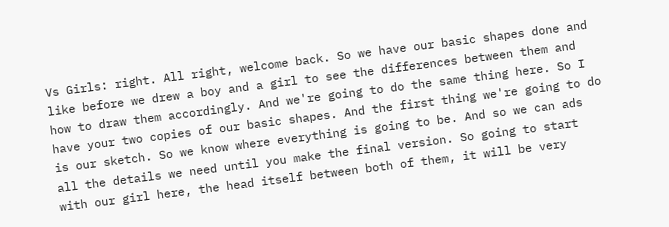Vs Girls: right. All right, welcome back. So we have our basic shapes done and like before we drew a boy and a girl to see the differences between them and how to draw them accordingly. And we're going to do the same thing here. So I have your two copies of our basic shapes. And the first thing we're going to do is our sketch. So we know where everything is going to be. And so we can ads all the details we need until you make the final version. So going to start with our girl here, the head itself between both of them, it will be very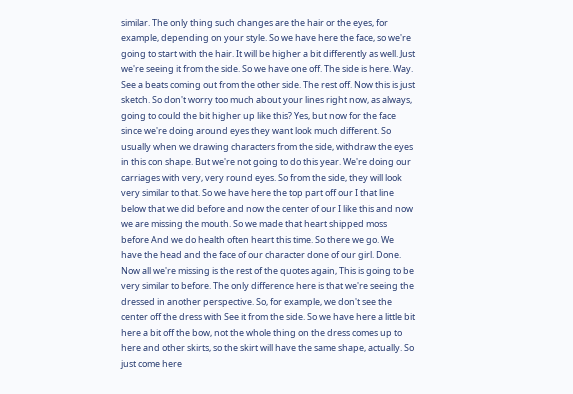similar. The only thing such changes are the hair or the eyes, for example, depending on your style. So we have here the face, so we're going to start with the hair. It will be higher a bit differently as well. Just we're seeing it from the side. So we have one off. The side is here. Way. See a beats coming out from the other side. The rest off. Now this is just sketch. So don't worry too much about your lines right now, as always, going to could the bit higher up like this? Yes, but now for the face since we're doing around eyes they want look much different. So usually when we drawing characters from the side, withdraw the eyes in this con shape. But we're not going to do this year. We're doing our carriages with very, very round eyes. So from the side, they will look very similar to that. So we have here the top part off our I that line below that we did before and now the center of our I like this and now we are missing the mouth. So we made that heart shipped moss before And we do health often heart this time. So there we go. We have the head and the face of our character done of our girl. Done. Now all we're missing is the rest of the quotes again, This is going to be very similar to before. The only difference here is that we're seeing the dressed in another perspective. So, for example, we don't see the center off the dress with See it from the side. So we have here a little bit here a bit off the bow, not the whole thing on the dress comes up to here and other skirts, so the skirt will have the same shape, actually. So just come here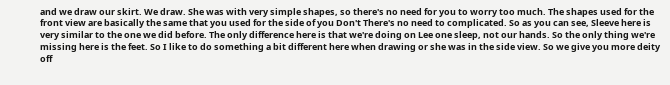and we draw our skirt. We draw. She was with very simple shapes, so there's no need for you to worry too much. The shapes used for the front view are basically the same that you used for the side of you Don't There's no need to complicated. So as you can see, Sleeve here is very similar to the one we did before. The only difference here is that we're doing on Lee one sleep, not our hands. So the only thing we're missing here is the feet. So I like to do something a bit different here when drawing or she was in the side view. So we give you more deity off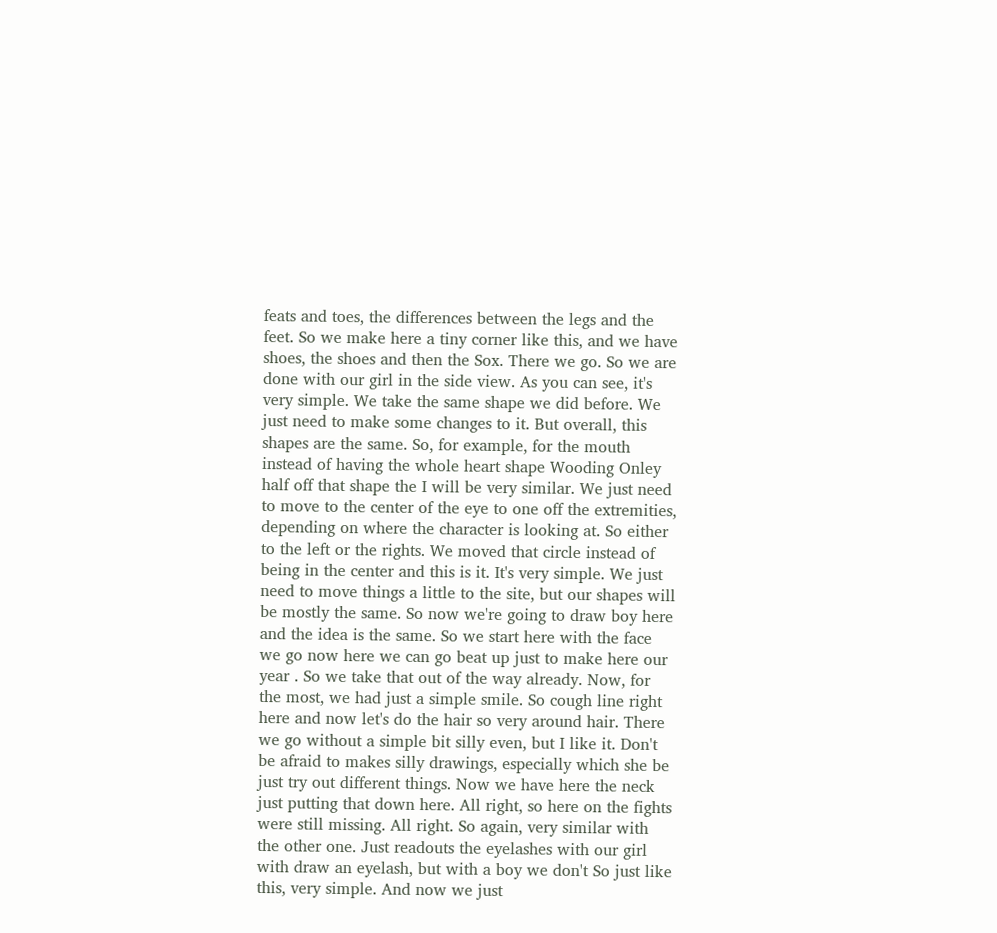feats and toes, the differences between the legs and the feet. So we make here a tiny corner like this, and we have shoes, the shoes and then the Sox. There we go. So we are done with our girl in the side view. As you can see, it's very simple. We take the same shape we did before. We just need to make some changes to it. But overall, this shapes are the same. So, for example, for the mouth instead of having the whole heart shape Wooding Onley half off that shape the I will be very similar. We just need to move to the center of the eye to one off the extremities, depending on where the character is looking at. So either to the left or the rights. We moved that circle instead of being in the center and this is it. It's very simple. We just need to move things a little to the site, but our shapes will be mostly the same. So now we're going to draw boy here and the idea is the same. So we start here with the face we go now here we can go beat up just to make here our year . So we take that out of the way already. Now, for the most, we had just a simple smile. So cough line right here and now let's do the hair so very around hair. There we go without a simple bit silly even, but I like it. Don't be afraid to makes silly drawings, especially which she be just try out different things. Now we have here the neck just putting that down here. All right, so here on the fights were still missing. All right. So again, very similar with the other one. Just readouts the eyelashes with our girl with draw an eyelash, but with a boy we don't So just like this, very simple. And now we just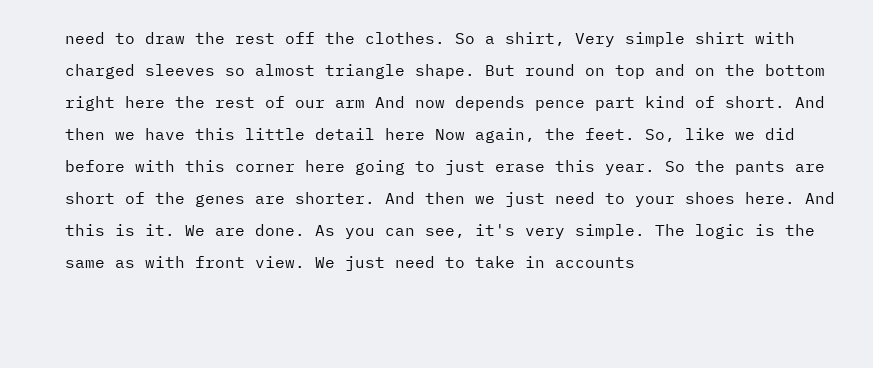need to draw the rest off the clothes. So a shirt, Very simple shirt with charged sleeves so almost triangle shape. But round on top and on the bottom right here the rest of our arm And now depends pence part kind of short. And then we have this little detail here Now again, the feet. So, like we did before with this corner here going to just erase this year. So the pants are short of the genes are shorter. And then we just need to your shoes here. And this is it. We are done. As you can see, it's very simple. The logic is the same as with front view. We just need to take in accounts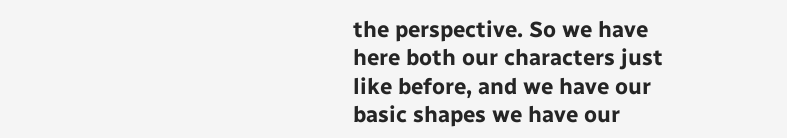the perspective. So we have here both our characters just like before, and we have our basic shapes we have our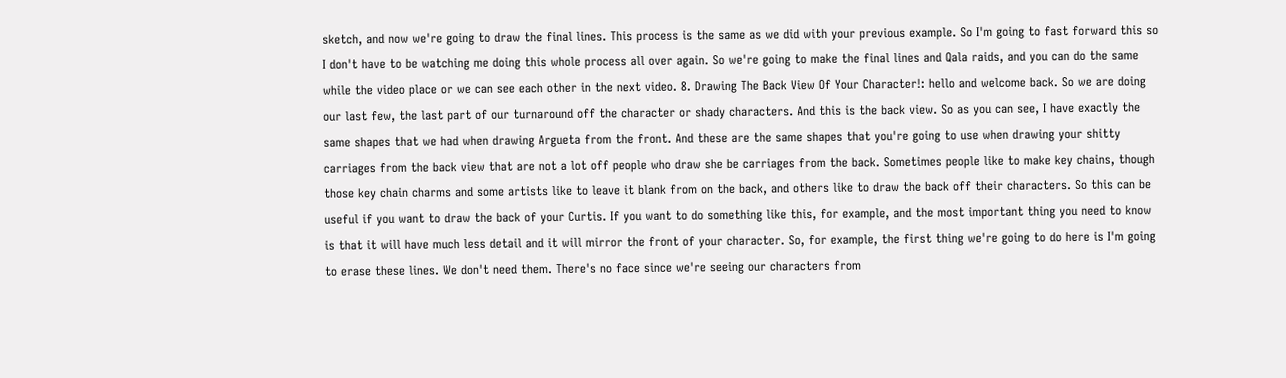sketch, and now we're going to draw the final lines. This process is the same as we did with your previous example. So I'm going to fast forward this so I don't have to be watching me doing this whole process all over again. So we're going to make the final lines and Qala raids, and you can do the same while the video place or we can see each other in the next video. 8. Drawing The Back View Of Your Character!: hello and welcome back. So we are doing our last few, the last part of our turnaround off the character or shady characters. And this is the back view. So as you can see, I have exactly the same shapes that we had when drawing Argueta from the front. And these are the same shapes that you're going to use when drawing your shitty carriages from the back view that are not a lot off people who draw she be carriages from the back. Sometimes people like to make key chains, though those key chain charms and some artists like to leave it blank from on the back, and others like to draw the back off their characters. So this can be useful if you want to draw the back of your Curtis. If you want to do something like this, for example, and the most important thing you need to know is that it will have much less detail and it will mirror the front of your character. So, for example, the first thing we're going to do here is I'm going to erase these lines. We don't need them. There's no face since we're seeing our characters from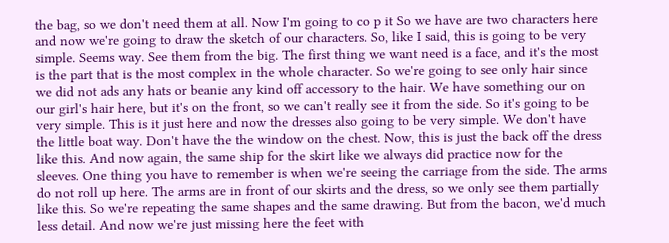the bag, so we don't need them at all. Now I'm going to co p it So we have are two characters here and now we're going to draw the sketch of our characters. So, like I said, this is going to be very simple. Seems way. See them from the big. The first thing we want need is a face, and it's the most is the part that is the most complex in the whole character. So we're going to see only hair since we did not ads any hats or beanie any kind off accessory to the hair. We have something our on our girl's hair here, but it's on the front, so we can't really see it from the side. So it's going to be very simple. This is it just here and now the dresses also going to be very simple. We don't have the little boat way. Don't have the the window on the chest. Now, this is just the back off the dress like this. And now again, the same ship for the skirt like we always did practice now for the sleeves. One thing you have to remember is when we're seeing the carriage from the side. The arms do not roll up here. The arms are in front of our skirts and the dress, so we only see them partially like this. So we're repeating the same shapes and the same drawing. But from the bacon, we'd much less detail. And now we're just missing here the feet with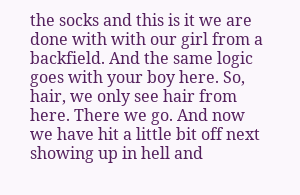the socks and this is it we are done with with our girl from a backfield. And the same logic goes with your boy here. So, hair, we only see hair from here. There we go. And now we have hit a little bit off next showing up in hell and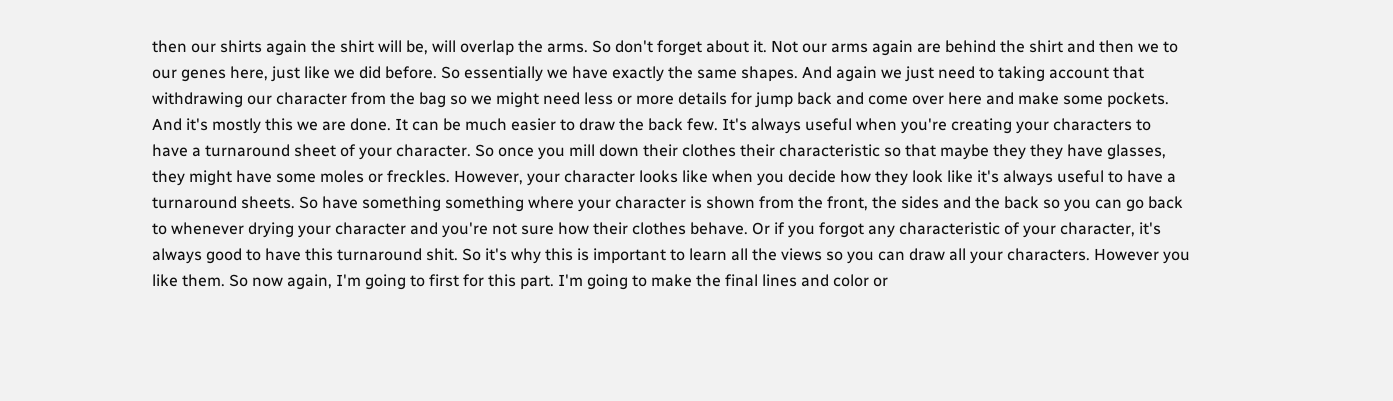then our shirts again the shirt will be, will overlap the arms. So don't forget about it. Not our arms again are behind the shirt and then we to our genes here, just like we did before. So essentially we have exactly the same shapes. And again we just need to taking account that withdrawing our character from the bag so we might need less or more details for jump back and come over here and make some pockets. And it's mostly this we are done. It can be much easier to draw the back few. It's always useful when you're creating your characters to have a turnaround sheet of your character. So once you mill down their clothes their characteristic so that maybe they they have glasses, they might have some moles or freckles. However, your character looks like when you decide how they look like it's always useful to have a turnaround sheets. So have something something where your character is shown from the front, the sides and the back so you can go back to whenever drying your character and you're not sure how their clothes behave. Or if you forgot any characteristic of your character, it's always good to have this turnaround shit. So it's why this is important to learn all the views so you can draw all your characters. However you like them. So now again, I'm going to first for this part. I'm going to make the final lines and color or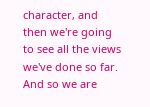character, and then we're going to see all the views we've done so far. And so we are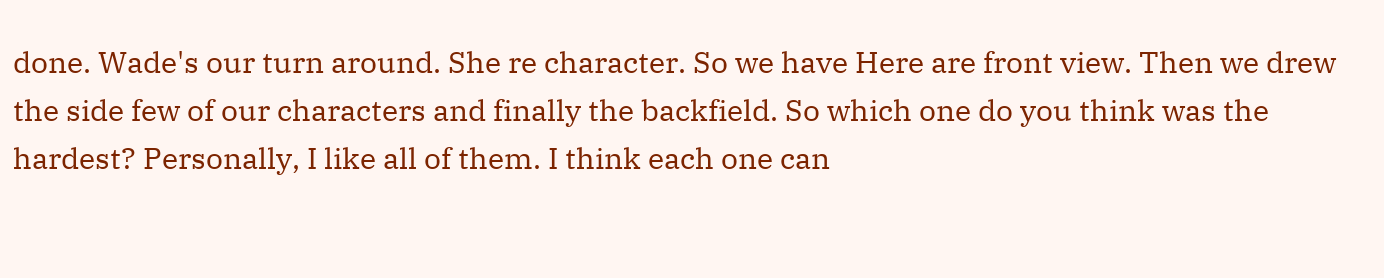done. Wade's our turn around. She re character. So we have Here are front view. Then we drew the side few of our characters and finally the backfield. So which one do you think was the hardest? Personally, I like all of them. I think each one can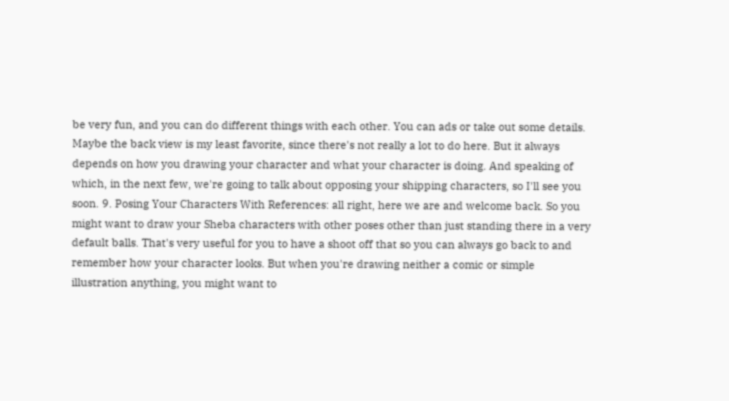be very fun, and you can do different things with each other. You can ads or take out some details. Maybe the back view is my least favorite, since there's not really a lot to do here. But it always depends on how you drawing your character and what your character is doing. And speaking of which, in the next few, we're going to talk about opposing your shipping characters, so I'll see you soon. 9. Posing Your Characters With References: all right, here we are and welcome back. So you might want to draw your Sheba characters with other poses other than just standing there in a very default balls. That's very useful for you to have a shoot off that so you can always go back to and remember how your character looks. But when you're drawing neither a comic or simple illustration anything, you might want to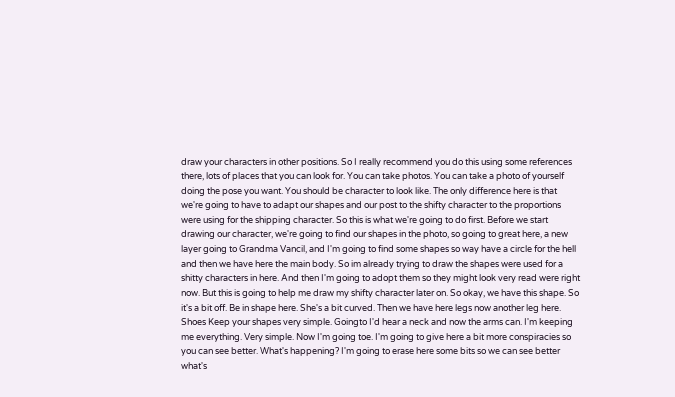draw your characters in other positions. So I really recommend you do this using some references there, lots of places that you can look for. You can take photos. You can take a photo of yourself doing the pose you want. You should be character to look like. The only difference here is that we're going to have to adapt our shapes and our post to the shifty character to the proportions were using for the shipping character. So this is what we're going to do first. Before we start drawing our character, we're going to find our shapes in the photo, so going to great here, a new layer going to Grandma Vancil, and I'm going to find some shapes so way have a circle for the hell and then we have here the main body. So im already trying to draw the shapes were used for a shitty characters in here. And then I'm going to adopt them so they might look very read were right now. But this is going to help me draw my shifty character later on. So okay, we have this shape. So it's a bit off. Be in shape here. She's a bit curved. Then we have here legs now another leg here. Shoes Keep your shapes very simple. Goingto I'd hear a neck and now the arms can. I'm keeping me everything. Very simple. Now I'm going toe. I'm going to give here a bit more conspiracies so you can see better. What's happening? I'm going to erase here some bits so we can see better what's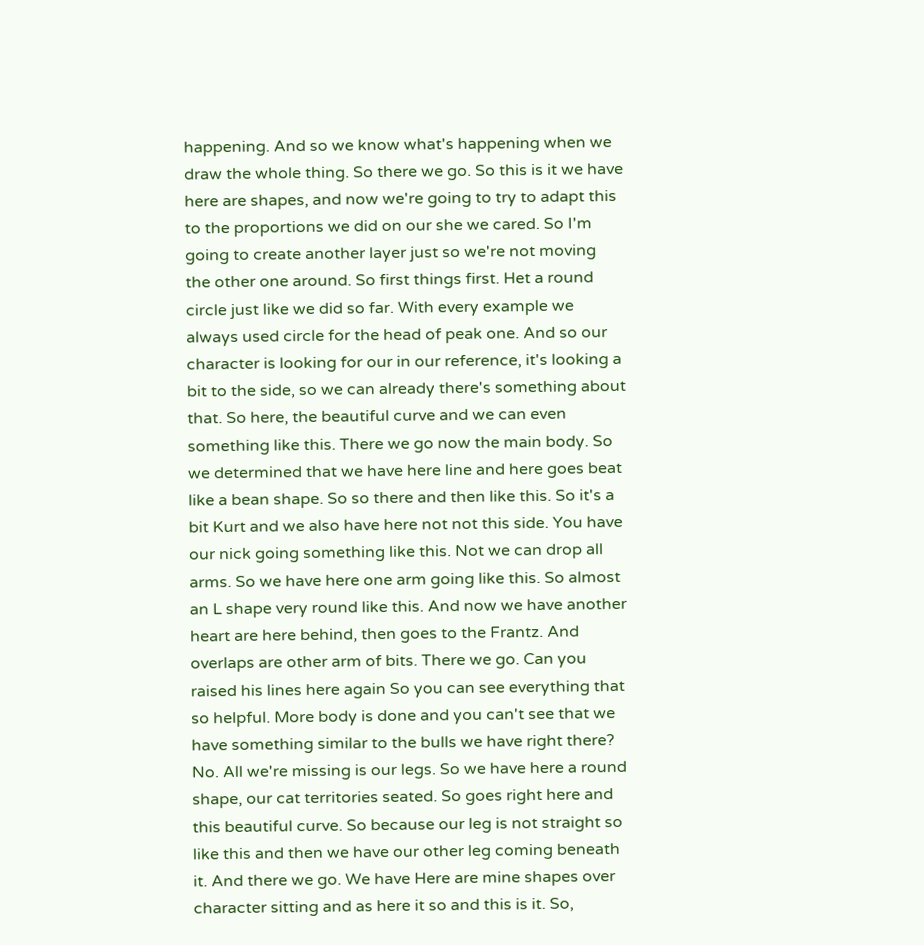happening. And so we know what's happening when we draw the whole thing. So there we go. So this is it we have here are shapes, and now we're going to try to adapt this to the proportions we did on our she we cared. So I'm going to create another layer just so we're not moving the other one around. So first things first. Het a round circle just like we did so far. With every example we always used circle for the head of peak one. And so our character is looking for our in our reference, it's looking a bit to the side, so we can already there's something about that. So here, the beautiful curve and we can even something like this. There we go now the main body. So we determined that we have here line and here goes beat like a bean shape. So so there and then like this. So it's a bit Kurt and we also have here not not this side. You have our nick going something like this. Not we can drop all arms. So we have here one arm going like this. So almost an L shape very round like this. And now we have another heart are here behind, then goes to the Frantz. And overlaps are other arm of bits. There we go. Can you raised his lines here again So you can see everything that so helpful. More body is done and you can't see that we have something similar to the bulls we have right there? No. All we're missing is our legs. So we have here a round shape, our cat territories seated. So goes right here and this beautiful curve. So because our leg is not straight so like this and then we have our other leg coming beneath it. And there we go. We have Here are mine shapes over character sitting and as here it so and this is it. So,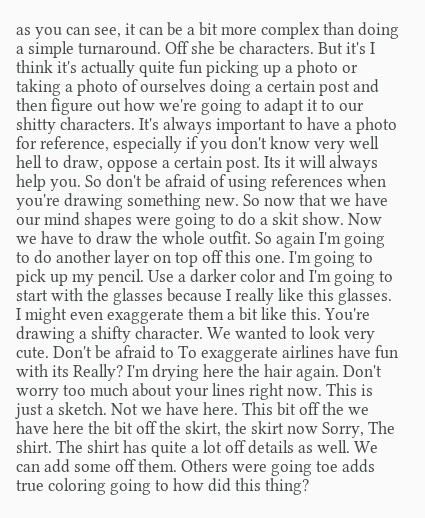as you can see, it can be a bit more complex than doing a simple turnaround. Off she be characters. But it's I think it's actually quite fun picking up a photo or taking a photo of ourselves doing a certain post and then figure out how we're going to adapt it to our shitty characters. It's always important to have a photo for reference, especially if you don't know very well hell to draw, oppose a certain post. Its it will always help you. So don't be afraid of using references when you're drawing something new. So now that we have our mind shapes were going to do a skit show. Now we have to draw the whole outfit. So again I'm going to do another layer on top off this one. I'm going to pick up my pencil. Use a darker color and I'm going to start with the glasses because I really like this glasses. I might even exaggerate them a bit like this. You're drawing a shifty character. We wanted to look very cute. Don't be afraid to To exaggerate airlines have fun with its Really? I'm drying here the hair again. Don't worry too much about your lines right now. This is just a sketch. Not we have here. This bit off the we have here the bit off the skirt, the skirt now Sorry, The shirt. The shirt has quite a lot off details as well. We can add some off them. Others were going toe adds true coloring going to how did this thing?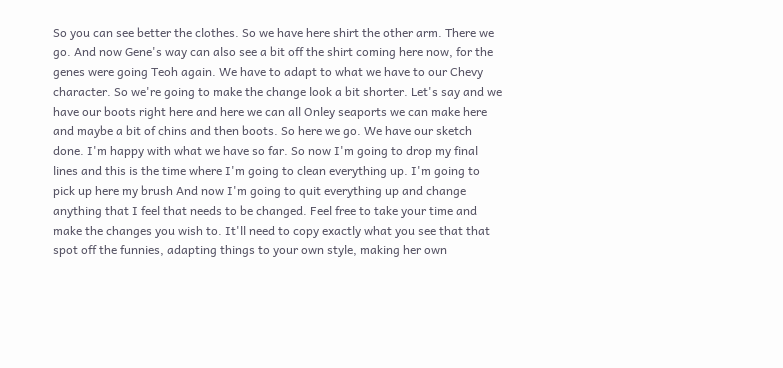So you can see better the clothes. So we have here shirt the other arm. There we go. And now Gene's way can also see a bit off the shirt coming here now, for the genes were going Teoh again. We have to adapt to what we have to our Chevy character. So we're going to make the change look a bit shorter. Let's say and we have our boots right here and here we can all Onley seaports we can make here and maybe a bit of chins and then boots. So here we go. We have our sketch done. I'm happy with what we have so far. So now I'm going to drop my final lines and this is the time where I'm going to clean everything up. I'm going to pick up here my brush And now I'm going to quit everything up and change anything that I feel that needs to be changed. Feel free to take your time and make the changes you wish to. It'll need to copy exactly what you see that that spot off the funnies, adapting things to your own style, making her own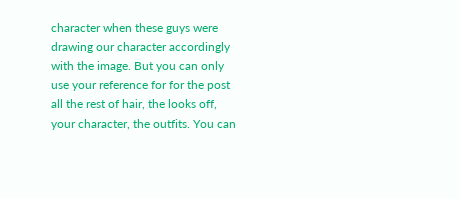character when these guys were drawing our character accordingly with the image. But you can only use your reference for for the post all the rest of hair, the looks off, your character, the outfits. You can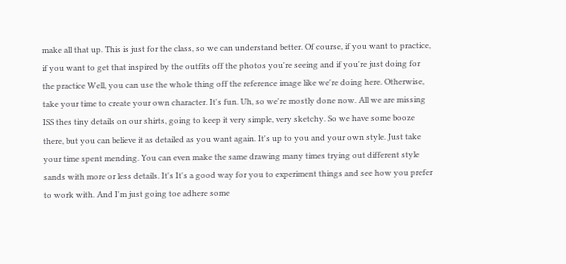make all that up. This is just for the class, so we can understand better. Of course, if you want to practice, if you want to get that inspired by the outfits off the photos you're seeing and if you're just doing for the practice Well, you can use the whole thing off the reference image like we're doing here. Otherwise, take your time to create your own character. It's fun. Uh, so we're mostly done now. All we are missing ISS thes tiny details on our shirts, going to keep it very simple, very sketchy. So we have some booze there, but you can believe it as detailed as you want again. It's up to you and your own style. Just take your time spent mending. You can even make the same drawing many times trying out different style sands with more or less details. It's It's a good way for you to experiment things and see how you prefer to work with. And I'm just going toe adhere some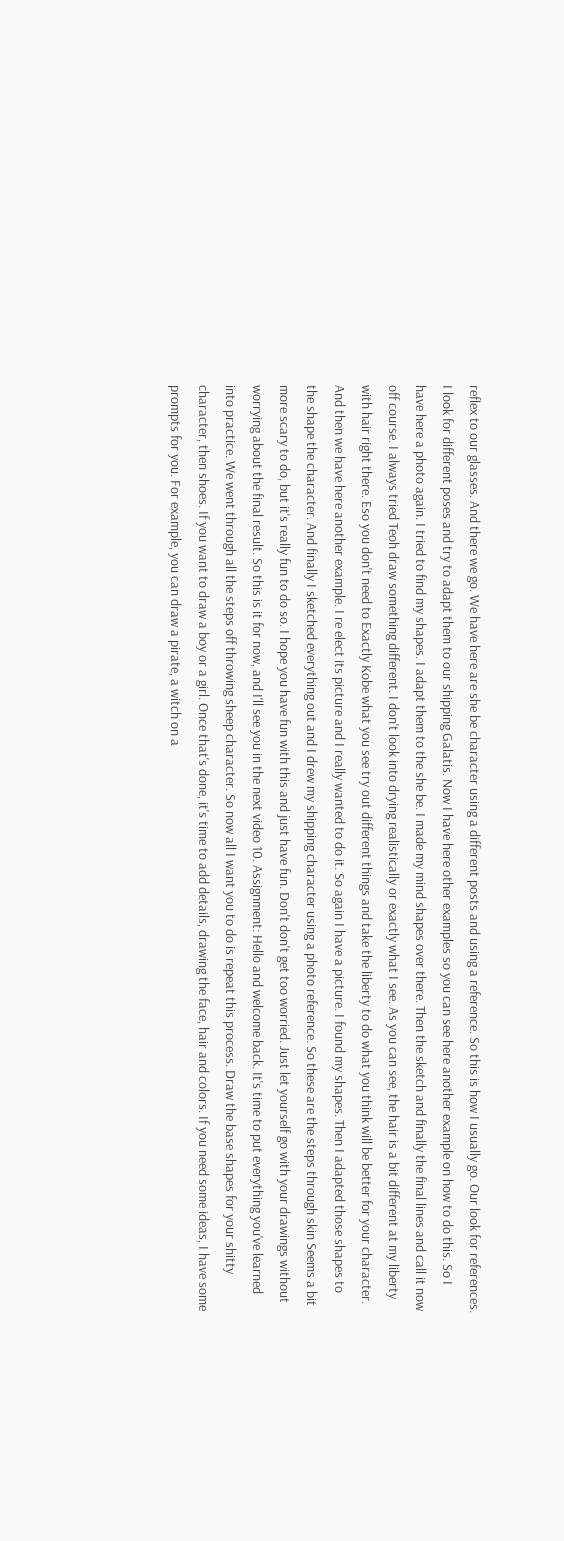reflex to our glasses. And there we go. We have here are she be character using a different posts and using a reference. So this is how I usually go. Our look for references. I look for different poses and try to adapt them to our shipping Galatis. Now I have here other examples so you can see here another example on how to do this. So I have here a photo again. I tried to find my shapes. I adapt them to the she be. I made my mind shapes over there. Then the sketch and finally the final lines and call it now off course. I always tried Teoh draw something different. I don't look into drying realistically or exactly what I see. As you can see, the hair is a bit different at my liberty with hair right there. Eso you don't need to Exactly Kobe what you see try out different things and take the liberty to do what you think will be better for your character. And then we have here another example. I re elect its picture and I really wanted to do it. So again I have a picture. I found my shapes. Then I adapted those shapes to the shape the character. And finally I sketched everything out and I drew my shipping character using a photo reference. So these are the steps through skin Seems a bit more scary to do, but it's really fun to do so. I hope you have fun with this and just have fun. Don't don't get too worried. Just let yourself go with your drawings without worrying about the final result. So this is it for now, and I'll see you in the next video 10. Assignment: Hello and welcome back. It's time to put everything you've learned into practice. We went through all the steps off throwing sheep character. So now all I want you to do is repeat this process. Draw the base shapes for your shitty character, then shoes. If you want to draw a boy or a girl. Once that's done, it's time to add details, drawing the face, hair and colors. If you need some ideas, I have some prompts for you. For example, you can draw a pirate, a witch on a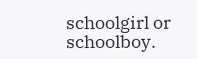schoolgirl or schoolboy.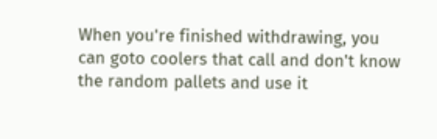When you're finished withdrawing, you can goto coolers that call and don't know the random pallets and use it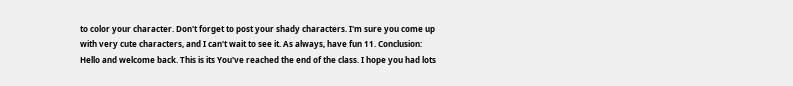to color your character. Don't forget to post your shady characters. I'm sure you come up with very cute characters, and I can't wait to see it. As always, have fun 11. Conclusion: Hello and welcome back. This is its You've reached the end of the class. I hope you had lots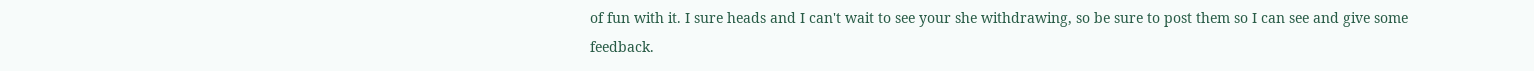of fun with it. I sure heads and I can't wait to see your she withdrawing, so be sure to post them so I can see and give some feedback.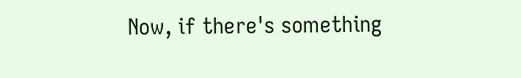Now, if there's something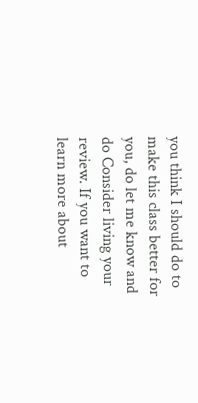you think I should do to make this class better for you, do let me know and do Consider living your review. If you want to learn more about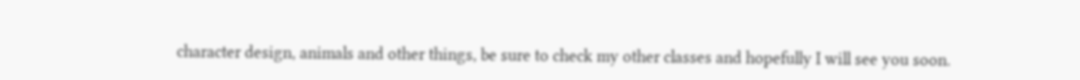character design, animals and other things, be sure to check my other classes and hopefully I will see you soon.